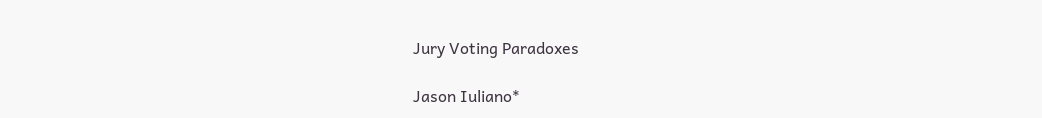Jury Voting Paradoxes

Jason Iuliano*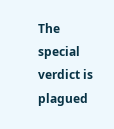The special verdict is plagued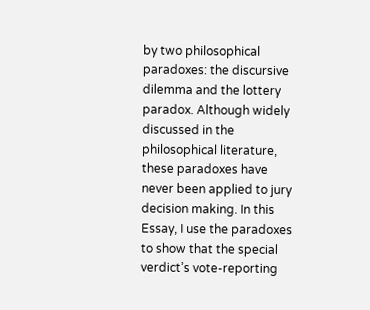by two philosophical paradoxes: the discursive dilemma and the lottery paradox. Although widely discussed in the philosophical literature, these paradoxes have never been applied to jury decision making. In this Essay, I use the paradoxes to show that the special verdict’s vote-reporting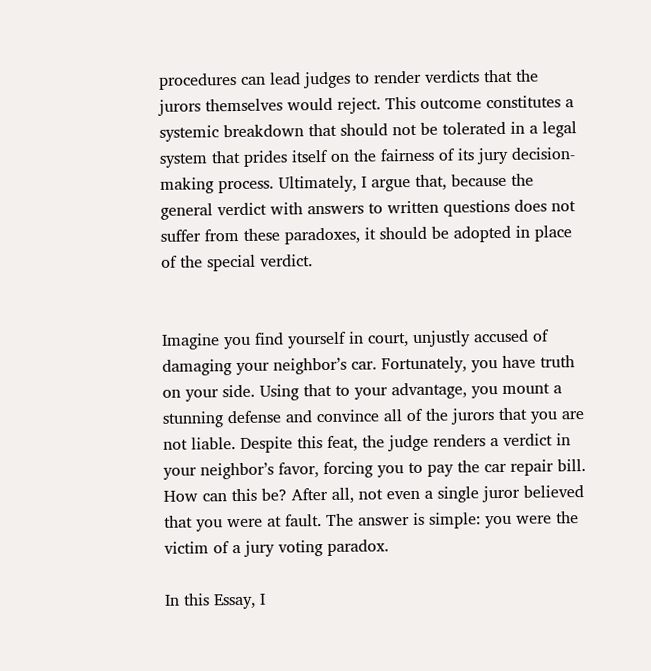procedures can lead judges to render verdicts that the jurors themselves would reject. This outcome constitutes a systemic breakdown that should not be tolerated in a legal system that prides itself on the fairness of its jury decision-making process. Ultimately, I argue that, because the general verdict with answers to written questions does not suffer from these paradoxes, it should be adopted in place of the special verdict.


Imagine you find yourself in court, unjustly accused of damaging your neighbor’s car. Fortunately, you have truth on your side. Using that to your advantage, you mount a stunning defense and convince all of the jurors that you are not liable. Despite this feat, the judge renders a verdict in your neighbor’s favor, forcing you to pay the car repair bill. How can this be? After all, not even a single juror believed that you were at fault. The answer is simple: you were the victim of a jury voting paradox.

In this Essay, I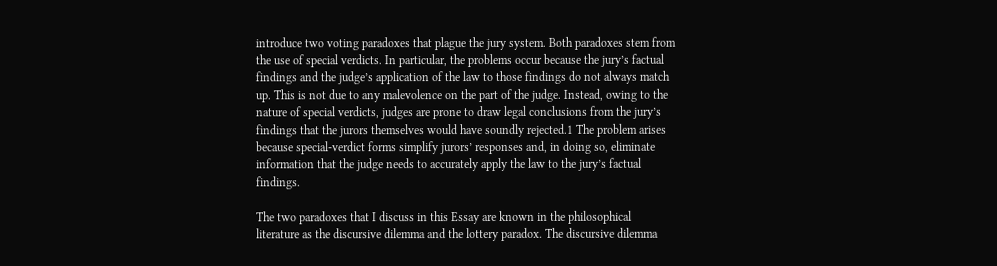introduce two voting paradoxes that plague the jury system. Both paradoxes stem from the use of special verdicts. In particular, the problems occur because the jury’s factual findings and the judge’s application of the law to those findings do not always match up. This is not due to any malevolence on the part of the judge. Instead, owing to the nature of special verdicts, judges are prone to draw legal conclusions from the jury’s findings that the jurors themselves would have soundly rejected.1 The problem arises because special-verdict forms simplify jurors’ responses and, in doing so, eliminate information that the judge needs to accurately apply the law to the jury’s factual findings.

The two paradoxes that I discuss in this Essay are known in the philosophical literature as the discursive dilemma and the lottery paradox. The discursive dilemma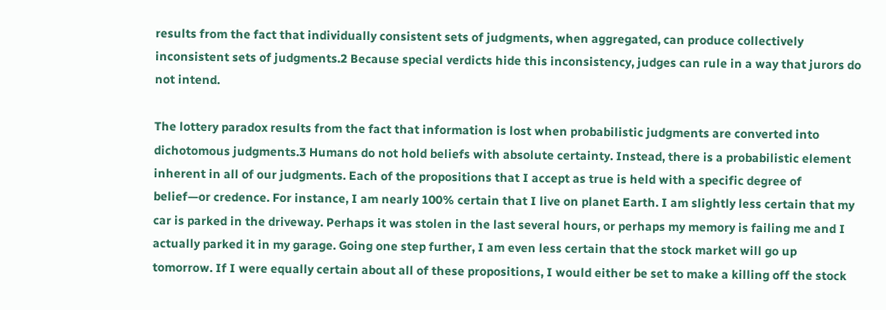results from the fact that individually consistent sets of judgments, when aggregated, can produce collectively inconsistent sets of judgments.2 Because special verdicts hide this inconsistency, judges can rule in a way that jurors do not intend.

The lottery paradox results from the fact that information is lost when probabilistic judgments are converted into dichotomous judgments.3 Humans do not hold beliefs with absolute certainty. Instead, there is a probabilistic element inherent in all of our judgments. Each of the propositions that I accept as true is held with a specific degree of belief—or credence. For instance, I am nearly 100% certain that I live on planet Earth. I am slightly less certain that my car is parked in the driveway. Perhaps it was stolen in the last several hours, or perhaps my memory is failing me and I actually parked it in my garage. Going one step further, I am even less certain that the stock market will go up tomorrow. If I were equally certain about all of these propositions, I would either be set to make a killing off the stock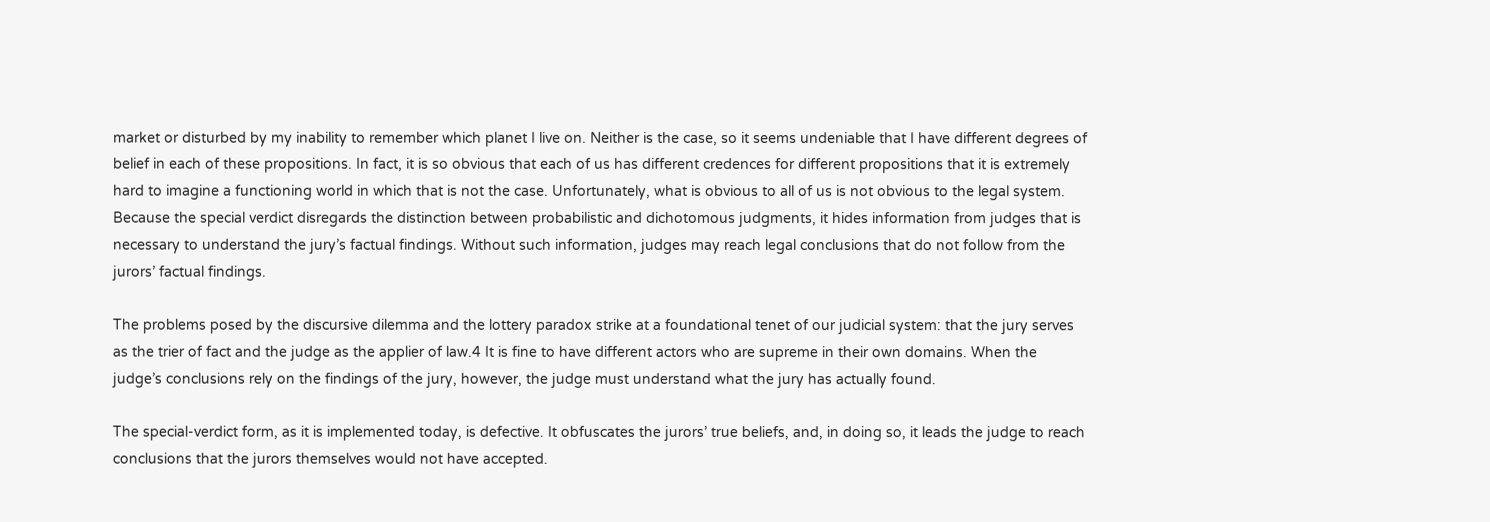market or disturbed by my inability to remember which planet I live on. Neither is the case, so it seems undeniable that I have different degrees of belief in each of these propositions. In fact, it is so obvious that each of us has different credences for different propositions that it is extremely hard to imagine a functioning world in which that is not the case. Unfortunately, what is obvious to all of us is not obvious to the legal system. Because the special verdict disregards the distinction between probabilistic and dichotomous judgments, it hides information from judges that is necessary to understand the jury’s factual findings. Without such information, judges may reach legal conclusions that do not follow from the jurors’ factual findings.

The problems posed by the discursive dilemma and the lottery paradox strike at a foundational tenet of our judicial system: that the jury serves as the trier of fact and the judge as the applier of law.4 It is fine to have different actors who are supreme in their own domains. When the judge’s conclusions rely on the findings of the jury, however, the judge must understand what the jury has actually found.

The special-verdict form, as it is implemented today, is defective. It obfuscates the jurors’ true beliefs, and, in doing so, it leads the judge to reach conclusions that the jurors themselves would not have accepted.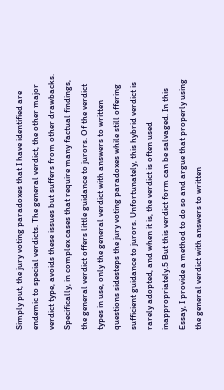Simply put, the jury voting paradoxes that I have identified are endemic to special verdicts. The general verdict, the other major verdict type, avoids these issues but suffers from other drawbacks. Specifically, in complex cases that require many factual findings, the general verdict offers little guidance to jurors. Of the verdict types in use, only the general verdict with answers to written questions sidesteps the jury voting paradoxes while still offering sufficient guidance to jurors. Unfortunately, this hybrid verdict is rarely adopted, and when it is, the verdict is often used inappropriately.5 But this verdict form can be salvaged. In this Essay, I provide a method to do so and argue that properly using the general verdict with answers to written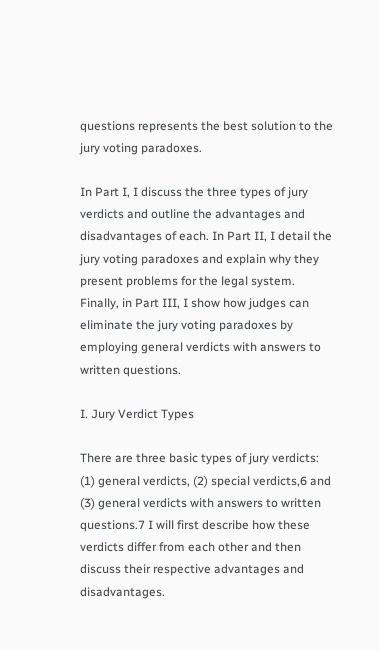questions represents the best solution to the jury voting paradoxes.

In Part I, I discuss the three types of jury verdicts and outline the advantages and disadvantages of each. In Part II, I detail the jury voting paradoxes and explain why they present problems for the legal system. Finally, in Part III, I show how judges can eliminate the jury voting paradoxes by employing general verdicts with answers to written questions.

I. Jury Verdict Types

There are three basic types of jury verdicts: (1) general verdicts, (2) special verdicts,6 and (3) general verdicts with answers to written questions.7 I will first describe how these verdicts differ from each other and then discuss their respective advantages and disadvantages.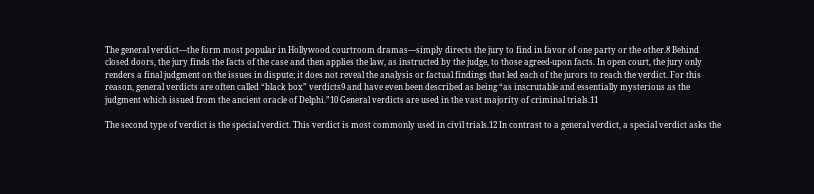The general verdict—the form most popular in Hollywood courtroom dramas—simply directs the jury to find in favor of one party or the other.8 Behind closed doors, the jury finds the facts of the case and then applies the law, as instructed by the judge, to those agreed-upon facts. In open court, the jury only renders a final judgment on the issues in dispute; it does not reveal the analysis or factual findings that led each of the jurors to reach the verdict. For this reason, general verdicts are often called “black box” verdicts9 and have even been described as being “as inscrutable and essentially mysterious as the judgment which issued from the ancient oracle of Delphi.”10 General verdicts are used in the vast majority of criminal trials.11

The second type of verdict is the special verdict. This verdict is most commonly used in civil trials.12 In contrast to a general verdict, a special verdict asks the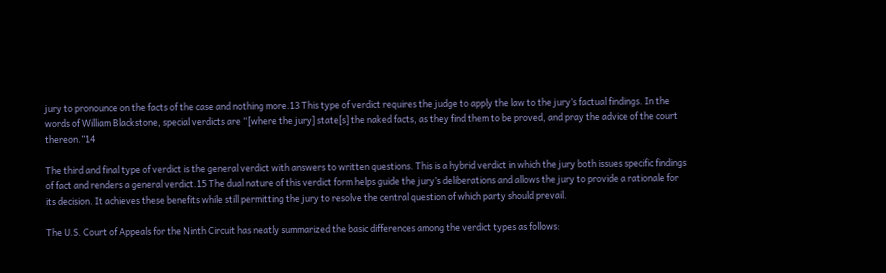jury to pronounce on the facts of the case and nothing more.13 This type of verdict requires the judge to apply the law to the jury’s factual findings. In the words of William Blackstone, special verdicts are “[where the jury] state[s] the naked facts, as they find them to be proved, and pray the advice of the court thereon.”14

The third and final type of verdict is the general verdict with answers to written questions. This is a hybrid verdict in which the jury both issues specific findings of fact and renders a general verdict.15 The dual nature of this verdict form helps guide the jury’s deliberations and allows the jury to provide a rationale for its decision. It achieves these benefits while still permitting the jury to resolve the central question of which party should prevail.

The U.S. Court of Appeals for the Ninth Circuit has neatly summarized the basic differences among the verdict types as follows: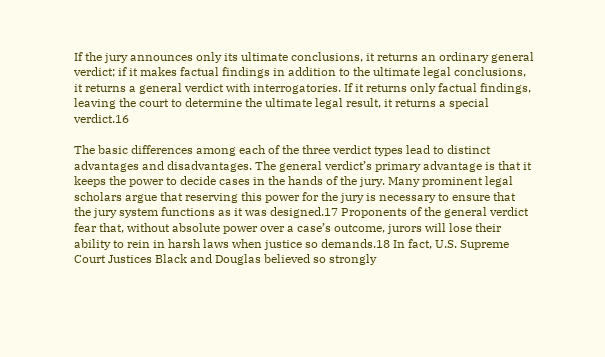If the jury announces only its ultimate conclusions, it returns an ordinary general verdict; if it makes factual findings in addition to the ultimate legal conclusions, it returns a general verdict with interrogatories. If it returns only factual findings, leaving the court to determine the ultimate legal result, it returns a special verdict.16

The basic differences among each of the three verdict types lead to distinct advantages and disadvantages. The general verdict’s primary advantage is that it keeps the power to decide cases in the hands of the jury. Many prominent legal scholars argue that reserving this power for the jury is necessary to ensure that the jury system functions as it was designed.17 Proponents of the general verdict fear that, without absolute power over a case’s outcome, jurors will lose their ability to rein in harsh laws when justice so demands.18 In fact, U.S. Supreme Court Justices Black and Douglas believed so strongly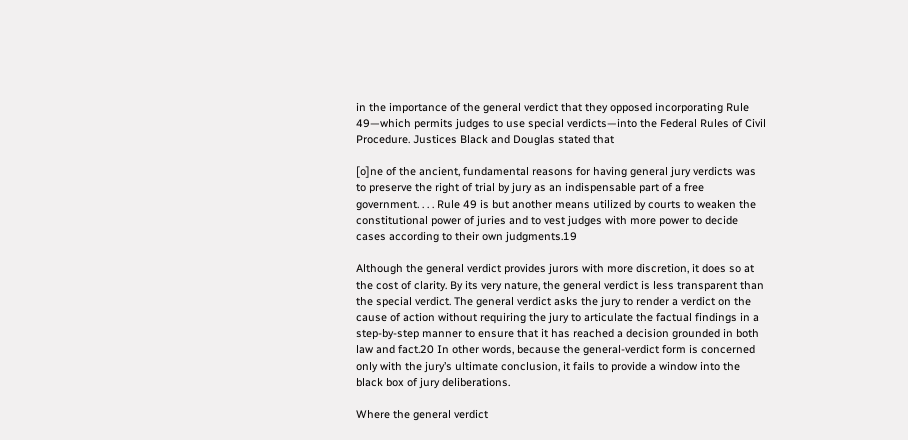in the importance of the general verdict that they opposed incorporating Rule 49—which permits judges to use special verdicts—into the Federal Rules of Civil Procedure. Justices Black and Douglas stated that

[o]ne of the ancient, fundamental reasons for having general jury verdicts was to preserve the right of trial by jury as an indispensable part of a free government. . . . Rule 49 is but another means utilized by courts to weaken the constitutional power of juries and to vest judges with more power to decide cases according to their own judgments.19

Although the general verdict provides jurors with more discretion, it does so at the cost of clarity. By its very nature, the general verdict is less transparent than the special verdict. The general verdict asks the jury to render a verdict on the cause of action without requiring the jury to articulate the factual findings in a step-by-step manner to ensure that it has reached a decision grounded in both law and fact.20 In other words, because the general-verdict form is concerned only with the jury’s ultimate conclusion, it fails to provide a window into the black box of jury deliberations.

Where the general verdict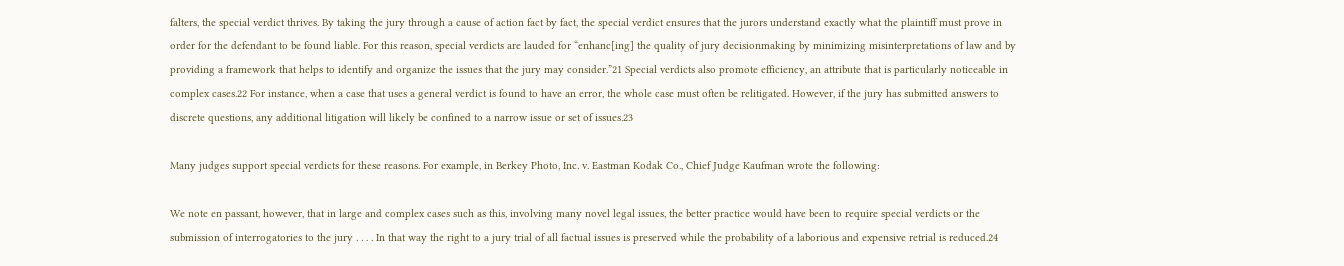falters, the special verdict thrives. By taking the jury through a cause of action fact by fact, the special verdict ensures that the jurors understand exactly what the plaintiff must prove in order for the defendant to be found liable. For this reason, special verdicts are lauded for “enhanc[ing] the quality of jury decisionmaking by minimizing misinterpretations of law and by providing a framework that helps to identify and organize the issues that the jury may consider.”21 Special verdicts also promote efficiency, an attribute that is particularly noticeable in complex cases.22 For instance, when a case that uses a general verdict is found to have an error, the whole case must often be relitigated. However, if the jury has submitted answers to discrete questions, any additional litigation will likely be confined to a narrow issue or set of issues.23

Many judges support special verdicts for these reasons. For example, in Berkey Photo, Inc. v. Eastman Kodak Co., Chief Judge Kaufman wrote the following:

We note en passant, however, that in large and complex cases such as this, involving many novel legal issues, the better practice would have been to require special verdicts or the submission of interrogatories to the jury . . . . In that way the right to a jury trial of all factual issues is preserved while the probability of a laborious and expensive retrial is reduced.24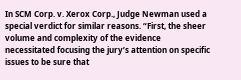In SCM Corp. v. Xerox Corp., Judge Newman used a special verdict for similar reasons. “First, the sheer volume and complexity of the evidence necessitated focusing the jury’s attention on specific issues to be sure that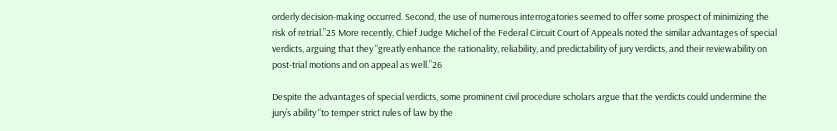orderly decision-making occurred. Second, the use of numerous interrogatories seemed to offer some prospect of minimizing the risk of retrial.”25 More recently, Chief Judge Michel of the Federal Circuit Court of Appeals noted the similar advantages of special verdicts, arguing that they “greatly enhance the rationality, reliability, and predictability of jury verdicts, and their reviewability on post-trial motions and on appeal as well.”26

Despite the advantages of special verdicts, some prominent civil procedure scholars argue that the verdicts could undermine the jury’s ability “to temper strict rules of law by the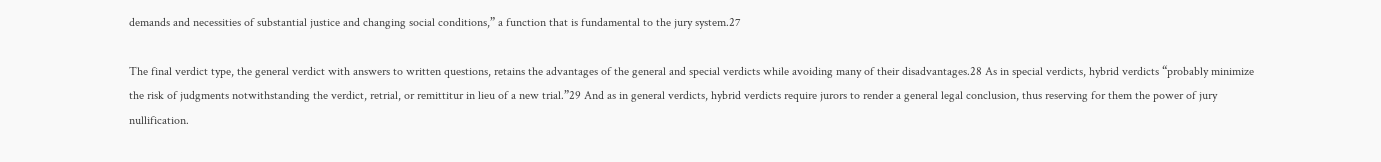demands and necessities of substantial justice and changing social conditions,” a function that is fundamental to the jury system.27

The final verdict type, the general verdict with answers to written questions, retains the advantages of the general and special verdicts while avoiding many of their disadvantages.28 As in special verdicts, hybrid verdicts “probably minimize the risk of judgments notwithstanding the verdict, retrial, or remittitur in lieu of a new trial.”29 And as in general verdicts, hybrid verdicts require jurors to render a general legal conclusion, thus reserving for them the power of jury nullification.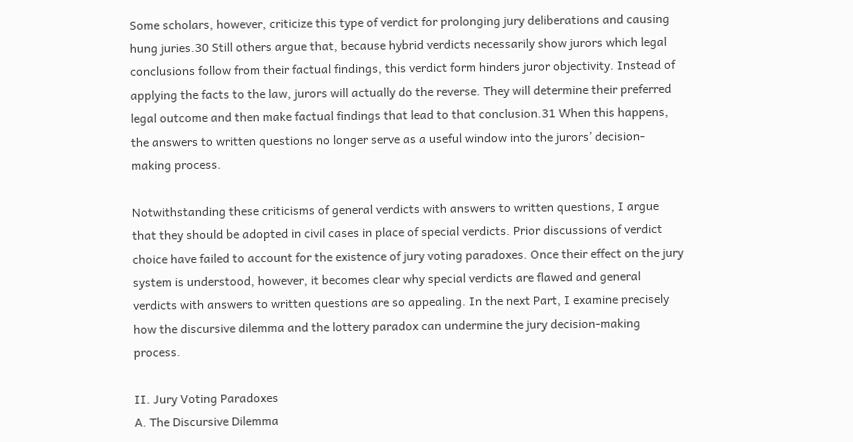Some scholars, however, criticize this type of verdict for prolonging jury deliberations and causing hung juries.30 Still others argue that, because hybrid verdicts necessarily show jurors which legal conclusions follow from their factual findings, this verdict form hinders juror objectivity. Instead of applying the facts to the law, jurors will actually do the reverse. They will determine their preferred legal outcome and then make factual findings that lead to that conclusion.31 When this happens, the answers to written questions no longer serve as a useful window into the jurors’ decision-making process.

Notwithstanding these criticisms of general verdicts with answers to written questions, I argue that they should be adopted in civil cases in place of special verdicts. Prior discussions of verdict choice have failed to account for the existence of jury voting paradoxes. Once their effect on the jury system is understood, however, it becomes clear why special verdicts are flawed and general verdicts with answers to written questions are so appealing. In the next Part, I examine precisely how the discursive dilemma and the lottery paradox can undermine the jury decision-making process.

II. Jury Voting Paradoxes
A. The Discursive Dilemma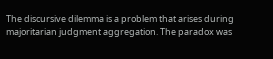The discursive dilemma is a problem that arises during majoritarian judgment aggregation. The paradox was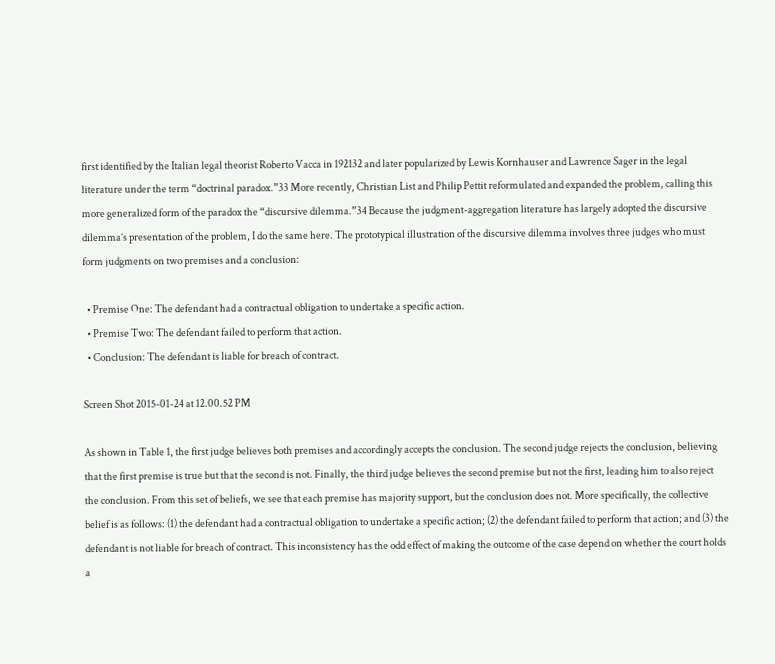first identified by the Italian legal theorist Roberto Vacca in 192132 and later popularized by Lewis Kornhauser and Lawrence Sager in the legal literature under the term “doctrinal paradox.”33 More recently, Christian List and Philip Pettit reformulated and expanded the problem, calling this more generalized form of the paradox the “discursive dilemma.”34 Because the judgment-aggregation literature has largely adopted the discursive dilemma’s presentation of the problem, I do the same here. The prototypical illustration of the discursive dilemma involves three judges who must form judgments on two premises and a conclusion:

  • Premise One: The defendant had a contractual obligation to undertake a specific action.
  • Premise Two: The defendant failed to perform that action.
  • Conclusion: The defendant is liable for breach of contract.

Screen Shot 2015-01-24 at 12.00.52 PM

As shown in Table 1, the first judge believes both premises and accordingly accepts the conclusion. The second judge rejects the conclusion, believing that the first premise is true but that the second is not. Finally, the third judge believes the second premise but not the first, leading him to also reject the conclusion. From this set of beliefs, we see that each premise has majority support, but the conclusion does not. More specifically, the collective belief is as follows: (1) the defendant had a contractual obligation to undertake a specific action; (2) the defendant failed to perform that action; and (3) the defendant is not liable for breach of contract. This inconsistency has the odd effect of making the outcome of the case depend on whether the court holds a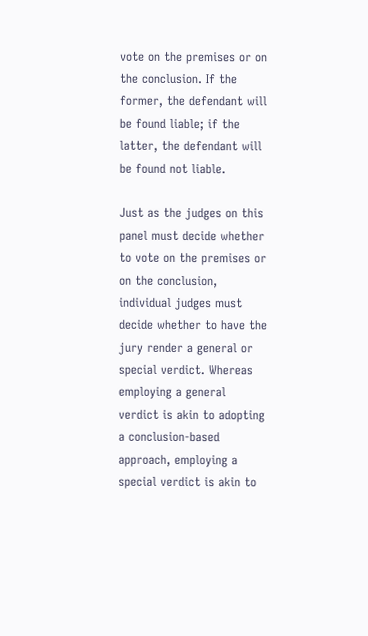vote on the premises or on the conclusion. If the former, the defendant will be found liable; if the latter, the defendant will be found not liable.

Just as the judges on this panel must decide whether to vote on the premises or on the conclusion, individual judges must decide whether to have the jury render a general or special verdict. Whereas employing a general verdict is akin to adopting a conclusion-based approach, employing a special verdict is akin to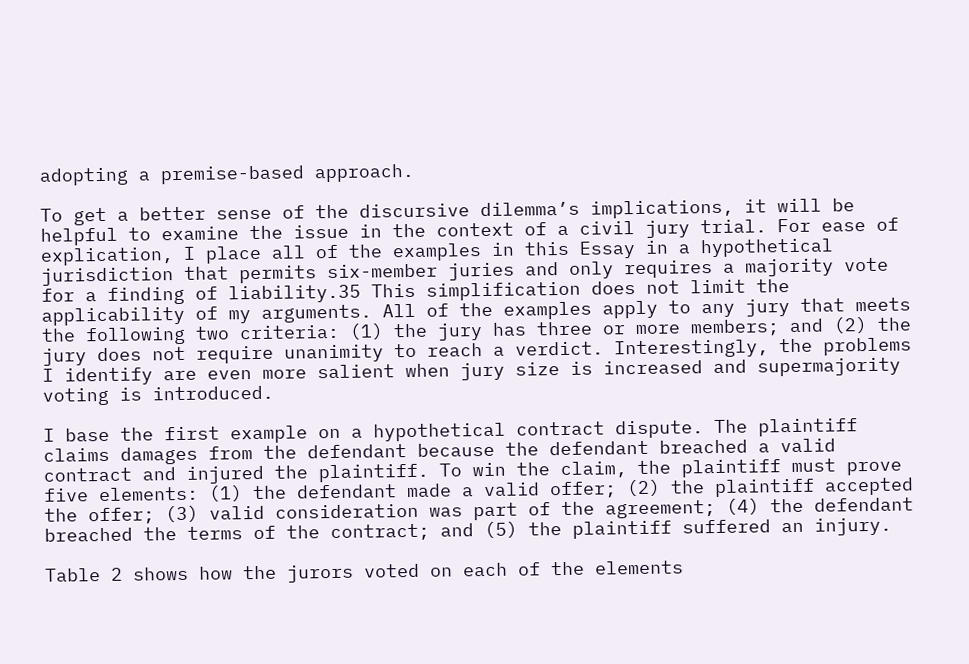adopting a premise-based approach.

To get a better sense of the discursive dilemma’s implications, it will be helpful to examine the issue in the context of a civil jury trial. For ease of explication, I place all of the examples in this Essay in a hypothetical jurisdiction that permits six-member juries and only requires a majority vote for a finding of liability.35 This simplification does not limit the applicability of my arguments. All of the examples apply to any jury that meets the following two criteria: (1) the jury has three or more members; and (2) the jury does not require unanimity to reach a verdict. Interestingly, the problems I identify are even more salient when jury size is increased and supermajority voting is introduced.

I base the first example on a hypothetical contract dispute. The plaintiff claims damages from the defendant because the defendant breached a valid contract and injured the plaintiff. To win the claim, the plaintiff must prove five elements: (1) the defendant made a valid offer; (2) the plaintiff accepted the offer; (3) valid consideration was part of the agreement; (4) the defendant breached the terms of the contract; and (5) the plaintiff suffered an injury.

Table 2 shows how the jurors voted on each of the elements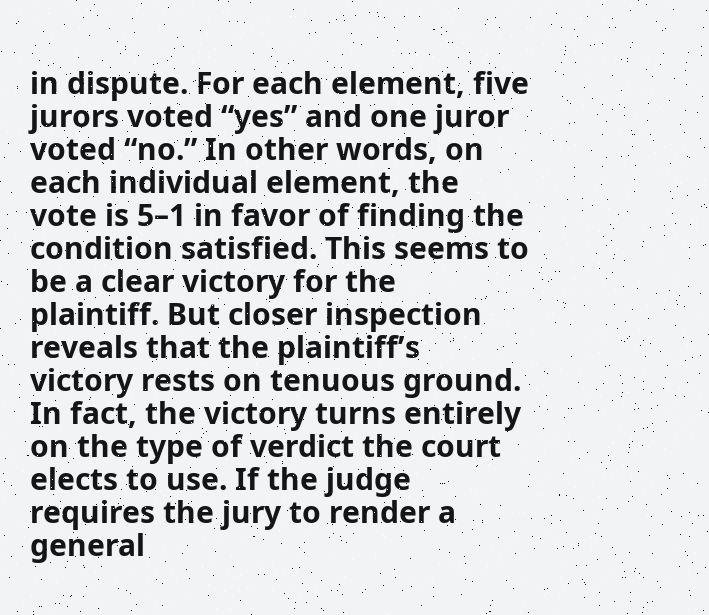in dispute. For each element, five jurors voted “yes” and one juror voted “no.” In other words, on each individual element, the vote is 5–1 in favor of finding the condition satisfied. This seems to be a clear victory for the plaintiff. But closer inspection reveals that the plaintiff’s victory rests on tenuous ground. In fact, the victory turns entirely on the type of verdict the court elects to use. If the judge requires the jury to render a general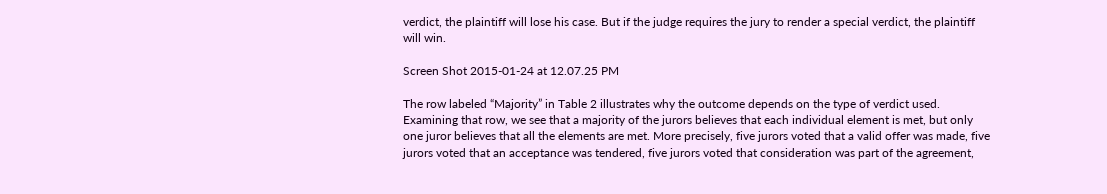verdict, the plaintiff will lose his case. But if the judge requires the jury to render a special verdict, the plaintiff will win.

Screen Shot 2015-01-24 at 12.07.25 PM

The row labeled “Majority” in Table 2 illustrates why the outcome depends on the type of verdict used. Examining that row, we see that a majority of the jurors believes that each individual element is met, but only one juror believes that all the elements are met. More precisely, five jurors voted that a valid offer was made, five jurors voted that an acceptance was tendered, five jurors voted that consideration was part of the agreement,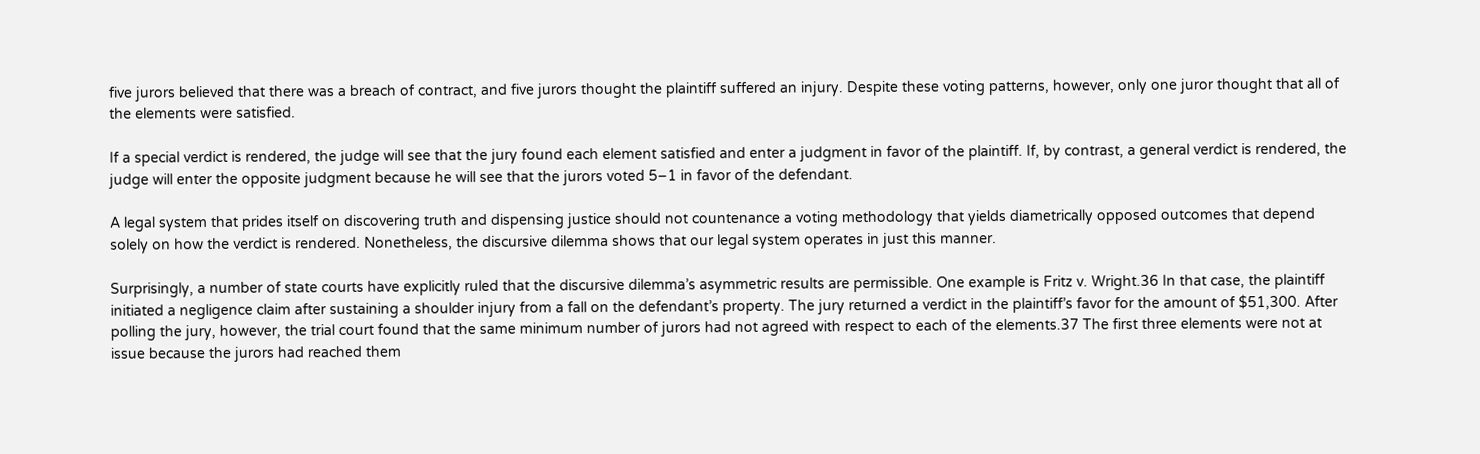five jurors believed that there was a breach of contract, and five jurors thought the plaintiff suffered an injury. Despite these voting patterns, however, only one juror thought that all of the elements were satisfied.

If a special verdict is rendered, the judge will see that the jury found each element satisfied and enter a judgment in favor of the plaintiff. If, by contrast, a general verdict is rendered, the judge will enter the opposite judgment because he will see that the jurors voted 5–1 in favor of the defendant.

A legal system that prides itself on discovering truth and dispensing justice should not countenance a voting methodology that yields diametrically opposed outcomes that depend solely on how the verdict is rendered. Nonetheless, the discursive dilemma shows that our legal system operates in just this manner.

Surprisingly, a number of state courts have explicitly ruled that the discursive dilemma’s asymmetric results are permissible. One example is Fritz v. Wright.36 In that case, the plaintiff initiated a negligence claim after sustaining a shoulder injury from a fall on the defendant’s property. The jury returned a verdict in the plaintiff’s favor for the amount of $51,300. After polling the jury, however, the trial court found that the same minimum number of jurors had not agreed with respect to each of the elements.37 The first three elements were not at issue because the jurors had reached them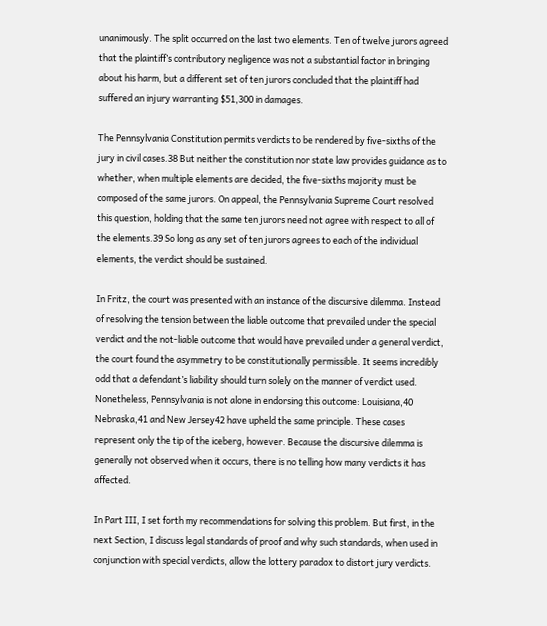unanimously. The split occurred on the last two elements. Ten of twelve jurors agreed that the plaintiff’s contributory negligence was not a substantial factor in bringing about his harm, but a different set of ten jurors concluded that the plaintiff had suffered an injury warranting $51,300 in damages.

The Pennsylvania Constitution permits verdicts to be rendered by five-sixths of the jury in civil cases.38 But neither the constitution nor state law provides guidance as to whether, when multiple elements are decided, the five-sixths majority must be composed of the same jurors. On appeal, the Pennsylvania Supreme Court resolved this question, holding that the same ten jurors need not agree with respect to all of the elements.39 So long as any set of ten jurors agrees to each of the individual elements, the verdict should be sustained.

In Fritz, the court was presented with an instance of the discursive dilemma. Instead of resolving the tension between the liable outcome that prevailed under the special verdict and the not-liable outcome that would have prevailed under a general verdict, the court found the asymmetry to be constitutionally permissible. It seems incredibly odd that a defendant’s liability should turn solely on the manner of verdict used. Nonetheless, Pennsylvania is not alone in endorsing this outcome: Louisiana,40 Nebraska,41 and New Jersey42 have upheld the same principle. These cases represent only the tip of the iceberg, however. Because the discursive dilemma is generally not observed when it occurs, there is no telling how many verdicts it has affected.

In Part III, I set forth my recommendations for solving this problem. But first, in the next Section, I discuss legal standards of proof and why such standards, when used in conjunction with special verdicts, allow the lottery paradox to distort jury verdicts.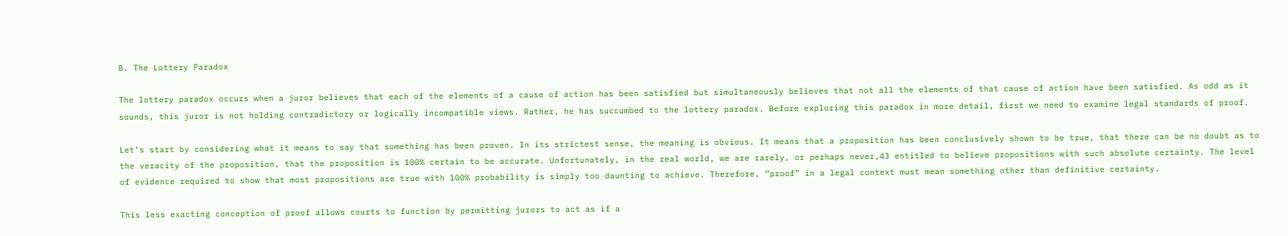B. The Lottery Paradox

The lottery paradox occurs when a juror believes that each of the elements of a cause of action has been satisfied but simultaneously believes that not all the elements of that cause of action have been satisfied. As odd as it sounds, this juror is not holding contradictory or logically incompatible views. Rather, he has succumbed to the lottery paradox. Before exploring this paradox in more detail, first we need to examine legal standards of proof.

Let’s start by considering what it means to say that something has been proven. In its strictest sense, the meaning is obvious. It means that a proposition has been conclusively shown to be true, that there can be no doubt as to the veracity of the proposition, that the proposition is 100% certain to be accurate. Unfortunately, in the real world, we are rarely, or perhaps never,43 entitled to believe propositions with such absolute certainty. The level of evidence required to show that most propositions are true with 100% probability is simply too daunting to achieve. Therefore, “proof” in a legal context must mean something other than definitive certainty.

This less exacting conception of proof allows courts to function by permitting jurors to act as if a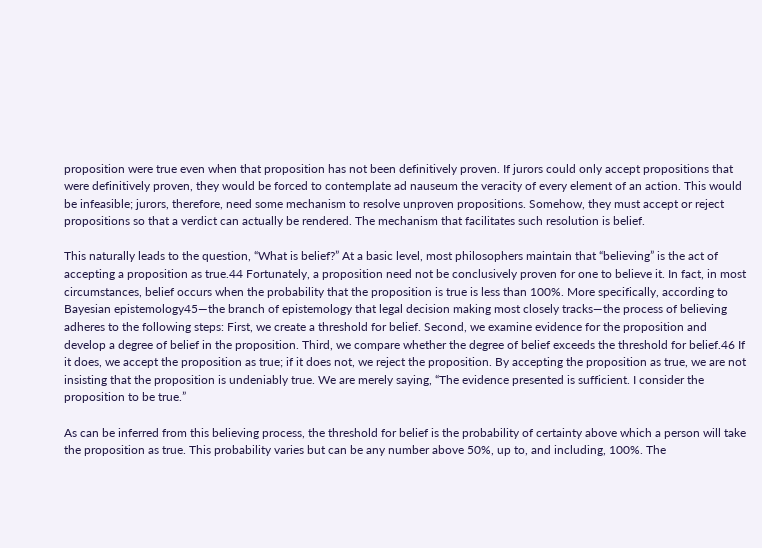proposition were true even when that proposition has not been definitively proven. If jurors could only accept propositions that were definitively proven, they would be forced to contemplate ad nauseum the veracity of every element of an action. This would be infeasible; jurors, therefore, need some mechanism to resolve unproven propositions. Somehow, they must accept or reject propositions so that a verdict can actually be rendered. The mechanism that facilitates such resolution is belief.

This naturally leads to the question, “What is belief?” At a basic level, most philosophers maintain that “believing” is the act of accepting a proposition as true.44 Fortunately, a proposition need not be conclusively proven for one to believe it. In fact, in most circumstances, belief occurs when the probability that the proposition is true is less than 100%. More specifically, according to Bayesian epistemology45—the branch of epistemology that legal decision making most closely tracks—the process of believing adheres to the following steps: First, we create a threshold for belief. Second, we examine evidence for the proposition and develop a degree of belief in the proposition. Third, we compare whether the degree of belief exceeds the threshold for belief.46 If it does, we accept the proposition as true; if it does not, we reject the proposition. By accepting the proposition as true, we are not insisting that the proposition is undeniably true. We are merely saying, “The evidence presented is sufficient. I consider the proposition to be true.”

As can be inferred from this believing process, the threshold for belief is the probability of certainty above which a person will take the proposition as true. This probability varies but can be any number above 50%, up to, and including, 100%. The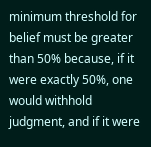minimum threshold for belief must be greater than 50% because, if it were exactly 50%, one would withhold judgment, and if it were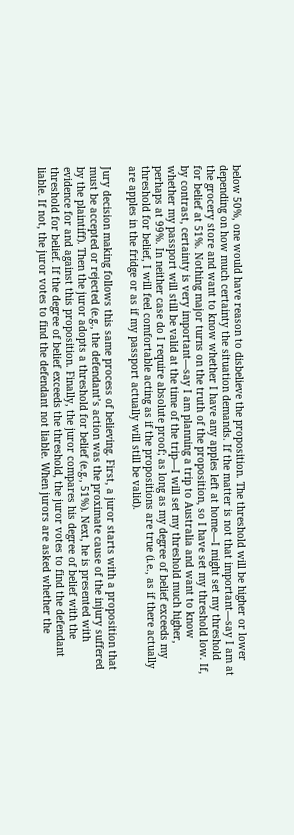below 50%, one would have reason to disbelieve the proposition. The threshold will be higher or lower depending on how much certainty the situation demands. If the matter is not that important—say I am at the grocery store and want to know whether I have any apples left at home—I might set my threshold for belief at 51%. Nothing major turns on the truth of the proposition, so I have set my threshold low. If, by contrast, certainty is very important—say I am planning a trip to Australia and want to know whether my passport will still be valid at the time of the trip—I will set my threshold much higher, perhaps at 99%. In neither case do I require absolute proof; as long as my degree of belief exceeds my threshold for belief, I will feel comfortable acting as if the propositions are true (i.e., as if there actually are apples in the fridge or as if my passport actually will still be valid).

Jury decision making follows this same process of believing. First, a juror starts with a proposition that must be accepted or rejected (e.g., the defendant’s action was the proximate cause of the injury suffered by the plaintiff). Then the juror adopts a threshold for belief (e.g., 51%). Next, he is presented with evidence for and against this proposition. Finally, the juror compares his degree of belief with the threshold for belief. If the degree of belief exceeds the threshold, the juror votes to find the defendant liable. If not, the juror votes to find the defendant not liable. When jurors are asked whether the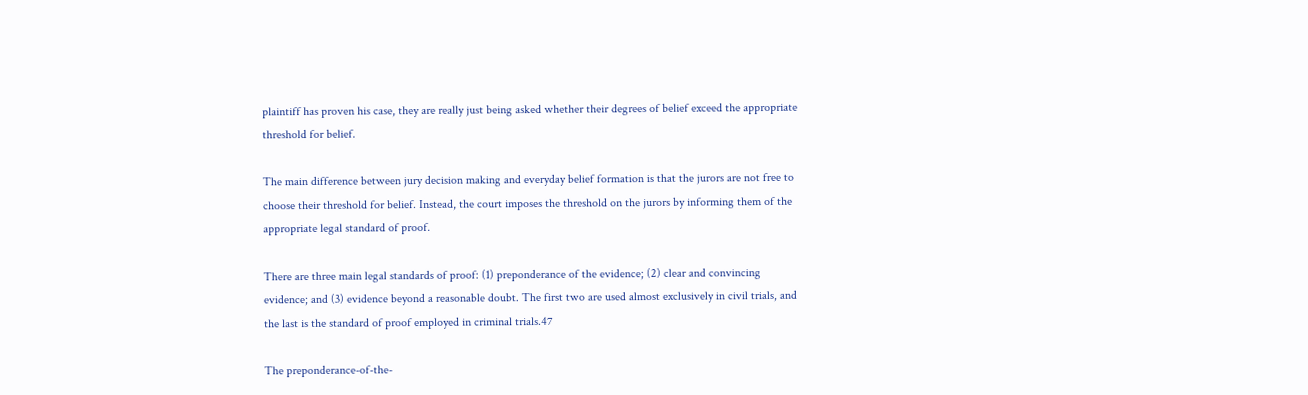plaintiff has proven his case, they are really just being asked whether their degrees of belief exceed the appropriate threshold for belief.

The main difference between jury decision making and everyday belief formation is that the jurors are not free to choose their threshold for belief. Instead, the court imposes the threshold on the jurors by informing them of the appropriate legal standard of proof.

There are three main legal standards of proof: (1) preponderance of the evidence; (2) clear and convincing evidence; and (3) evidence beyond a reasonable doubt. The first two are used almost exclusively in civil trials, and the last is the standard of proof employed in criminal trials.47

The preponderance-of-the-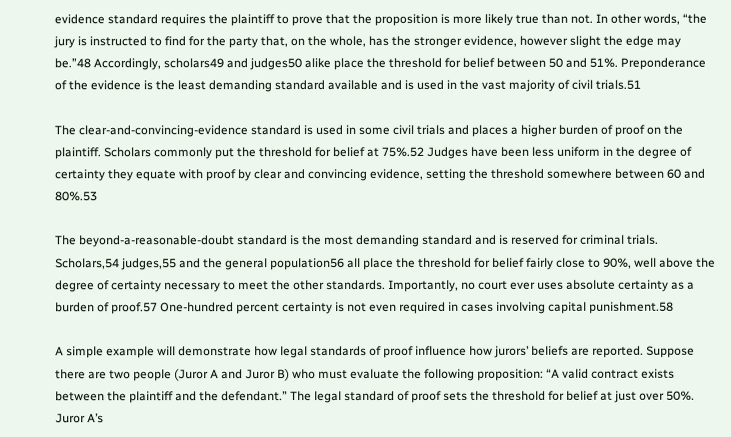evidence standard requires the plaintiff to prove that the proposition is more likely true than not. In other words, “the jury is instructed to find for the party that, on the whole, has the stronger evidence, however slight the edge may be.”48 Accordingly, scholars49 and judges50 alike place the threshold for belief between 50 and 51%. Preponderance of the evidence is the least demanding standard available and is used in the vast majority of civil trials.51

The clear-and-convincing-evidence standard is used in some civil trials and places a higher burden of proof on the plaintiff. Scholars commonly put the threshold for belief at 75%.52 Judges have been less uniform in the degree of certainty they equate with proof by clear and convincing evidence, setting the threshold somewhere between 60 and 80%.53

The beyond-a-reasonable-doubt standard is the most demanding standard and is reserved for criminal trials. Scholars,54 judges,55 and the general population56 all place the threshold for belief fairly close to 90%, well above the degree of certainty necessary to meet the other standards. Importantly, no court ever uses absolute certainty as a burden of proof.57 One-hundred percent certainty is not even required in cases involving capital punishment.58

A simple example will demonstrate how legal standards of proof influence how jurors’ beliefs are reported. Suppose there are two people (Juror A and Juror B) who must evaluate the following proposition: “A valid contract exists between the plaintiff and the defendant.” The legal standard of proof sets the threshold for belief at just over 50%. Juror A’s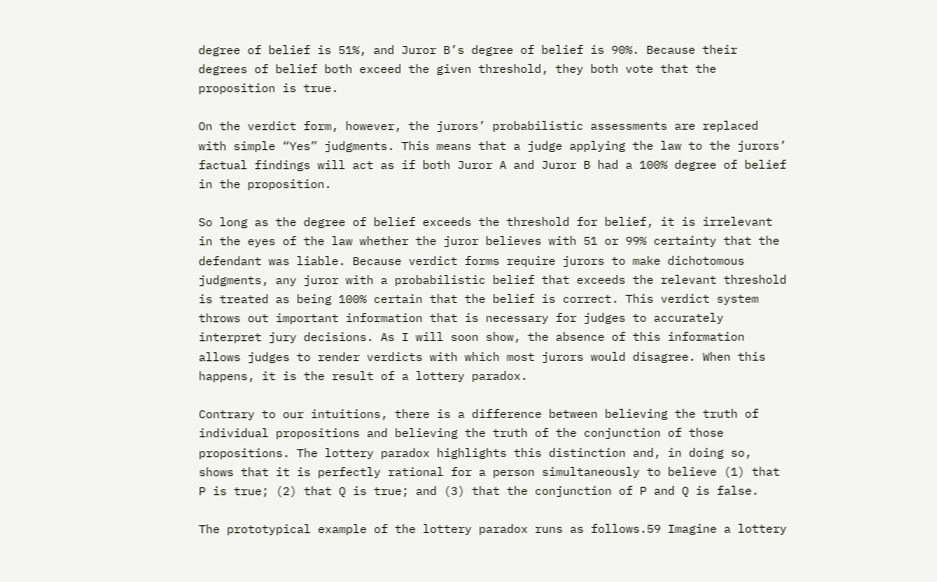degree of belief is 51%, and Juror B’s degree of belief is 90%. Because their degrees of belief both exceed the given threshold, they both vote that the proposition is true.

On the verdict form, however, the jurors’ probabilistic assessments are replaced with simple “Yes” judgments. This means that a judge applying the law to the jurors’ factual findings will act as if both Juror A and Juror B had a 100% degree of belief in the proposition.

So long as the degree of belief exceeds the threshold for belief, it is irrelevant in the eyes of the law whether the juror believes with 51 or 99% certainty that the defendant was liable. Because verdict forms require jurors to make dichotomous judgments, any juror with a probabilistic belief that exceeds the relevant threshold is treated as being 100% certain that the belief is correct. This verdict system throws out important information that is necessary for judges to accurately interpret jury decisions. As I will soon show, the absence of this information allows judges to render verdicts with which most jurors would disagree. When this happens, it is the result of a lottery paradox.

Contrary to our intuitions, there is a difference between believing the truth of individual propositions and believing the truth of the conjunction of those propositions. The lottery paradox highlights this distinction and, in doing so, shows that it is perfectly rational for a person simultaneously to believe (1) that P is true; (2) that Q is true; and (3) that the conjunction of P and Q is false.

The prototypical example of the lottery paradox runs as follows.59 Imagine a lottery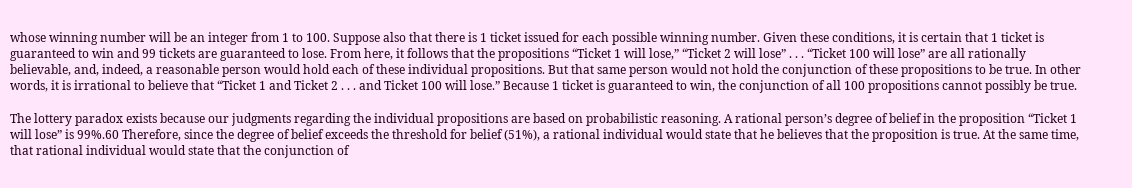whose winning number will be an integer from 1 to 100. Suppose also that there is 1 ticket issued for each possible winning number. Given these conditions, it is certain that 1 ticket is guaranteed to win and 99 tickets are guaranteed to lose. From here, it follows that the propositions “Ticket 1 will lose,” “Ticket 2 will lose” . . . “Ticket 100 will lose” are all rationally believable, and, indeed, a reasonable person would hold each of these individual propositions. But that same person would not hold the conjunction of these propositions to be true. In other words, it is irrational to believe that “Ticket 1 and Ticket 2 . . . and Ticket 100 will lose.” Because 1 ticket is guaranteed to win, the conjunction of all 100 propositions cannot possibly be true.

The lottery paradox exists because our judgments regarding the individual propositions are based on probabilistic reasoning. A rational person’s degree of belief in the proposition “Ticket 1 will lose” is 99%.60 Therefore, since the degree of belief exceeds the threshold for belief (51%), a rational individual would state that he believes that the proposition is true. At the same time, that rational individual would state that the conjunction of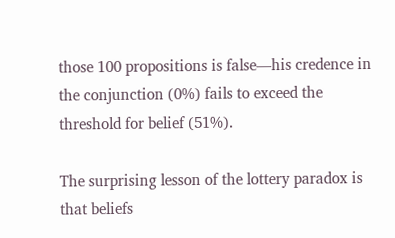those 100 propositions is false—his credence in the conjunction (0%) fails to exceed the threshold for belief (51%).

The surprising lesson of the lottery paradox is that beliefs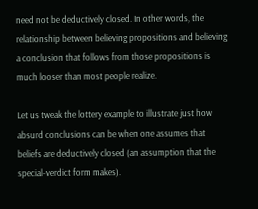need not be deductively closed. In other words, the relationship between believing propositions and believing a conclusion that follows from those propositions is much looser than most people realize.

Let us tweak the lottery example to illustrate just how absurd conclusions can be when one assumes that beliefs are deductively closed (an assumption that the special-verdict form makes).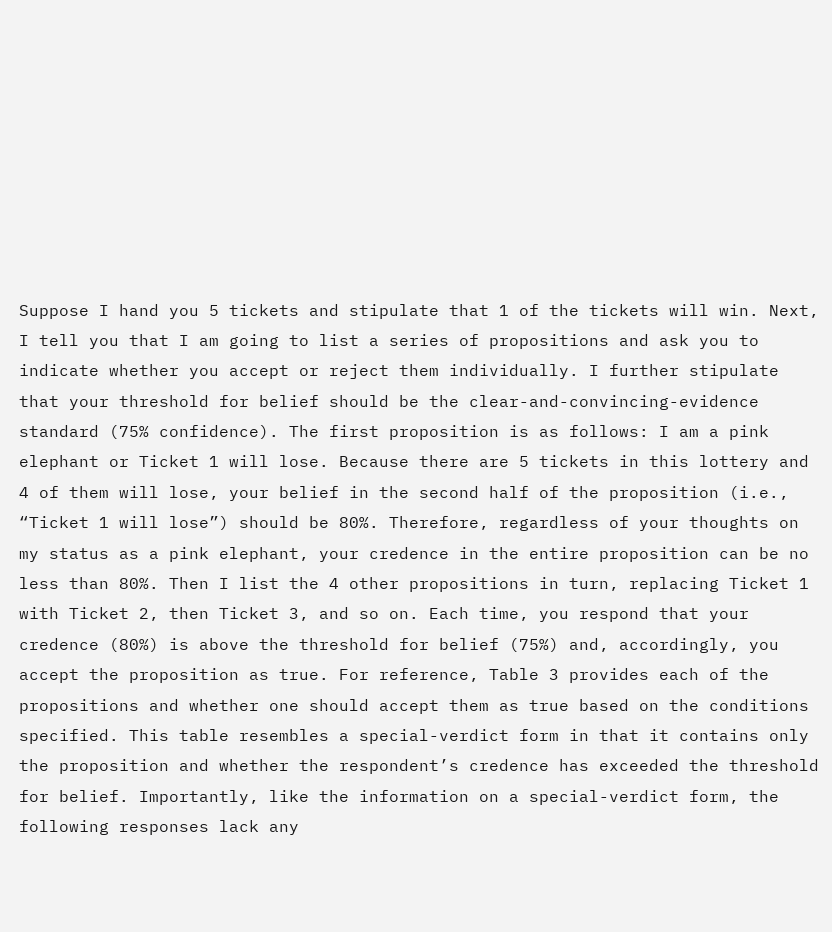Suppose I hand you 5 tickets and stipulate that 1 of the tickets will win. Next, I tell you that I am going to list a series of propositions and ask you to indicate whether you accept or reject them individually. I further stipulate that your threshold for belief should be the clear-and-convincing-evidence standard (75% confidence). The first proposition is as follows: I am a pink elephant or Ticket 1 will lose. Because there are 5 tickets in this lottery and 4 of them will lose, your belief in the second half of the proposition (i.e., “Ticket 1 will lose”) should be 80%. Therefore, regardless of your thoughts on my status as a pink elephant, your credence in the entire proposition can be no less than 80%. Then I list the 4 other propositions in turn, replacing Ticket 1 with Ticket 2, then Ticket 3, and so on. Each time, you respond that your credence (80%) is above the threshold for belief (75%) and, accordingly, you accept the proposition as true. For reference, Table 3 provides each of the propositions and whether one should accept them as true based on the conditions specified. This table resembles a special-verdict form in that it contains only the proposition and whether the respondent’s credence has exceeded the threshold for belief. Importantly, like the information on a special-verdict form, the following responses lack any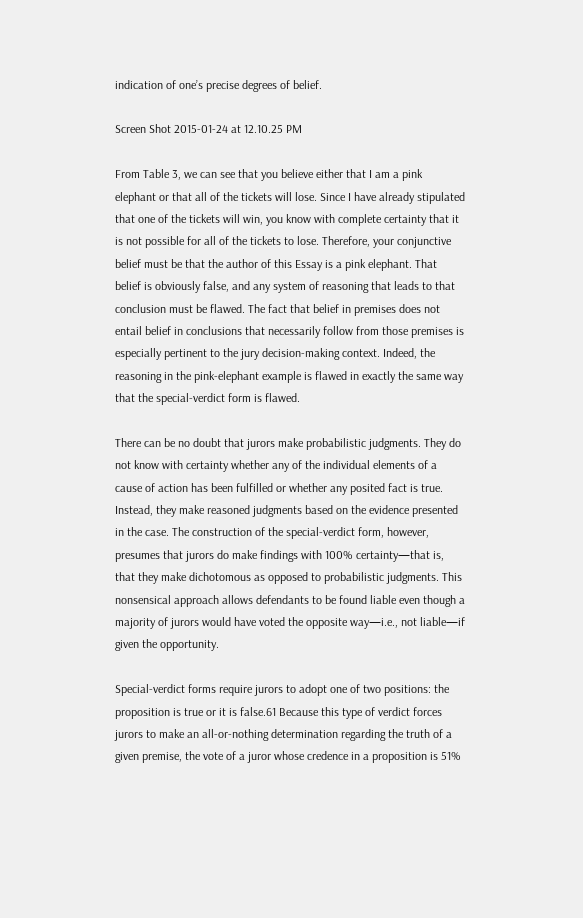indication of one’s precise degrees of belief.

Screen Shot 2015-01-24 at 12.10.25 PM

From Table 3, we can see that you believe either that I am a pink elephant or that all of the tickets will lose. Since I have already stipulated that one of the tickets will win, you know with complete certainty that it is not possible for all of the tickets to lose. Therefore, your conjunctive belief must be that the author of this Essay is a pink elephant. That belief is obviously false, and any system of reasoning that leads to that conclusion must be flawed. The fact that belief in premises does not entail belief in conclusions that necessarily follow from those premises is especially pertinent to the jury decision-making context. Indeed, the reasoning in the pink-elephant example is flawed in exactly the same way that the special-verdict form is flawed.

There can be no doubt that jurors make probabilistic judgments. They do not know with certainty whether any of the individual elements of a cause of action has been fulfilled or whether any posited fact is true. Instead, they make reasoned judgments based on the evidence presented in the case. The construction of the special-verdict form, however, presumes that jurors do make findings with 100% certainty—that is, that they make dichotomous as opposed to probabilistic judgments. This nonsensical approach allows defendants to be found liable even though a majority of jurors would have voted the opposite way—i.e., not liable—if given the opportunity.

Special-verdict forms require jurors to adopt one of two positions: the proposition is true or it is false.61 Because this type of verdict forces jurors to make an all-or-nothing determination regarding the truth of a given premise, the vote of a juror whose credence in a proposition is 51%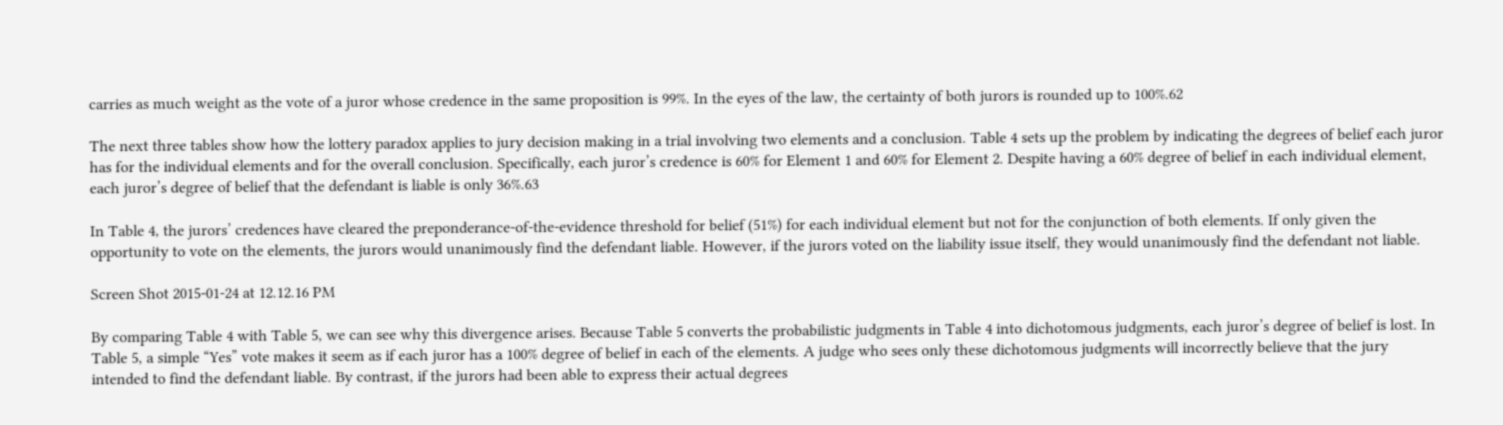carries as much weight as the vote of a juror whose credence in the same proposition is 99%. In the eyes of the law, the certainty of both jurors is rounded up to 100%.62

The next three tables show how the lottery paradox applies to jury decision making in a trial involving two elements and a conclusion. Table 4 sets up the problem by indicating the degrees of belief each juror has for the individual elements and for the overall conclusion. Specifically, each juror’s credence is 60% for Element 1 and 60% for Element 2. Despite having a 60% degree of belief in each individual element, each juror’s degree of belief that the defendant is liable is only 36%.63

In Table 4, the jurors’ credences have cleared the preponderance-of-the-evidence threshold for belief (51%) for each individual element but not for the conjunction of both elements. If only given the opportunity to vote on the elements, the jurors would unanimously find the defendant liable. However, if the jurors voted on the liability issue itself, they would unanimously find the defendant not liable.

Screen Shot 2015-01-24 at 12.12.16 PM

By comparing Table 4 with Table 5, we can see why this divergence arises. Because Table 5 converts the probabilistic judgments in Table 4 into dichotomous judgments, each juror’s degree of belief is lost. In Table 5, a simple “Yes” vote makes it seem as if each juror has a 100% degree of belief in each of the elements. A judge who sees only these dichotomous judgments will incorrectly believe that the jury intended to find the defendant liable. By contrast, if the jurors had been able to express their actual degrees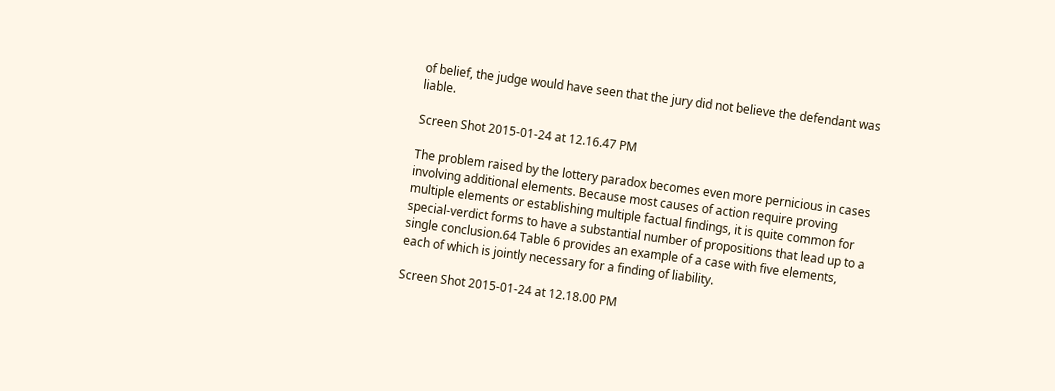of belief, the judge would have seen that the jury did not believe the defendant was liable.

Screen Shot 2015-01-24 at 12.16.47 PM

The problem raised by the lottery paradox becomes even more pernicious in cases involving additional elements. Because most causes of action require proving multiple elements or establishing multiple factual findings, it is quite common for special-verdict forms to have a substantial number of propositions that lead up to a single conclusion.64 Table 6 provides an example of a case with five elements, each of which is jointly necessary for a finding of liability.

Screen Shot 2015-01-24 at 12.18.00 PM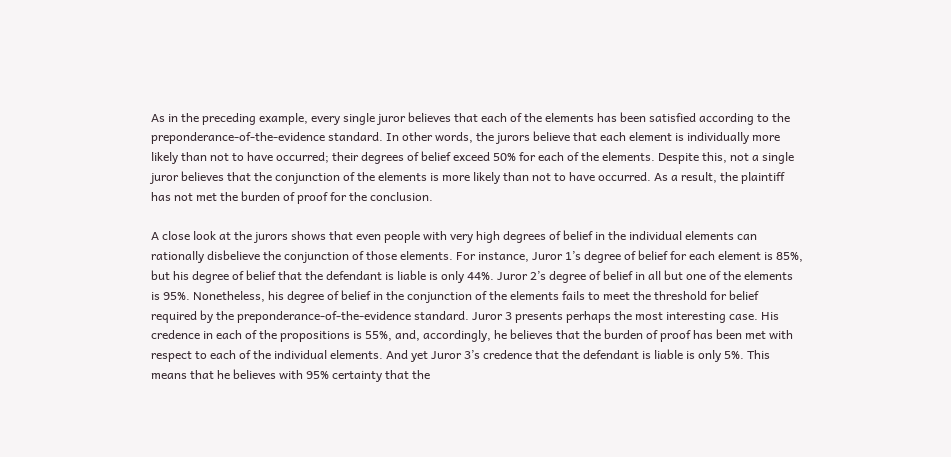As in the preceding example, every single juror believes that each of the elements has been satisfied according to the preponderance-of-the-evidence standard. In other words, the jurors believe that each element is individually more likely than not to have occurred; their degrees of belief exceed 50% for each of the elements. Despite this, not a single juror believes that the conjunction of the elements is more likely than not to have occurred. As a result, the plaintiff has not met the burden of proof for the conclusion.

A close look at the jurors shows that even people with very high degrees of belief in the individual elements can rationally disbelieve the conjunction of those elements. For instance, Juror 1’s degree of belief for each element is 85%, but his degree of belief that the defendant is liable is only 44%. Juror 2’s degree of belief in all but one of the elements is 95%. Nonetheless, his degree of belief in the conjunction of the elements fails to meet the threshold for belief required by the preponderance-of-the-evidence standard. Juror 3 presents perhaps the most interesting case. His credence in each of the propositions is 55%, and, accordingly, he believes that the burden of proof has been met with respect to each of the individual elements. And yet Juror 3’s credence that the defendant is liable is only 5%. This means that he believes with 95% certainty that the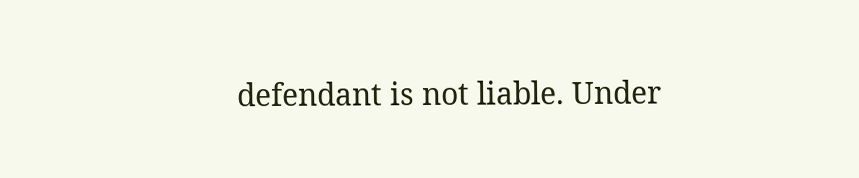defendant is not liable. Under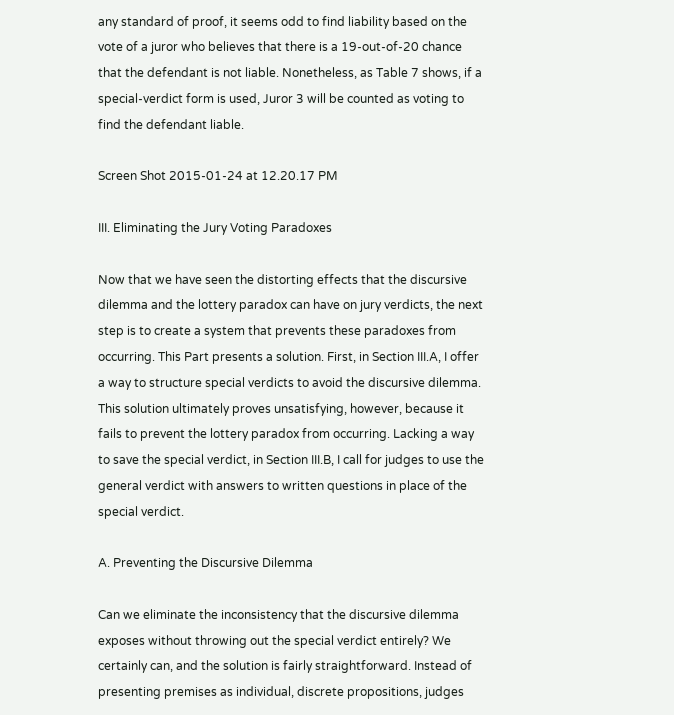any standard of proof, it seems odd to find liability based on the vote of a juror who believes that there is a 19-out-of-20 chance that the defendant is not liable. Nonetheless, as Table 7 shows, if a special-verdict form is used, Juror 3 will be counted as voting to find the defendant liable.

Screen Shot 2015-01-24 at 12.20.17 PM

III. Eliminating the Jury Voting Paradoxes

Now that we have seen the distorting effects that the discursive dilemma and the lottery paradox can have on jury verdicts, the next step is to create a system that prevents these paradoxes from occurring. This Part presents a solution. First, in Section III.A, I offer a way to structure special verdicts to avoid the discursive dilemma. This solution ultimately proves unsatisfying, however, because it fails to prevent the lottery paradox from occurring. Lacking a way to save the special verdict, in Section III.B, I call for judges to use the general verdict with answers to written questions in place of the special verdict.

A. Preventing the Discursive Dilemma

Can we eliminate the inconsistency that the discursive dilemma exposes without throwing out the special verdict entirely? We certainly can, and the solution is fairly straightforward. Instead of presenting premises as individual, discrete propositions, judges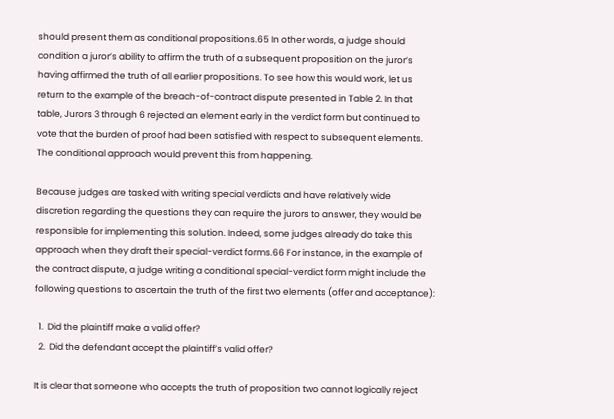should present them as conditional propositions.65 In other words, a judge should condition a juror’s ability to affirm the truth of a subsequent proposition on the juror’s having affirmed the truth of all earlier propositions. To see how this would work, let us return to the example of the breach-of-contract dispute presented in Table 2. In that table, Jurors 3 through 6 rejected an element early in the verdict form but continued to vote that the burden of proof had been satisfied with respect to subsequent elements. The conditional approach would prevent this from happening.

Because judges are tasked with writing special verdicts and have relatively wide discretion regarding the questions they can require the jurors to answer, they would be responsible for implementing this solution. Indeed, some judges already do take this approach when they draft their special-verdict forms.66 For instance, in the example of the contract dispute, a judge writing a conditional special-verdict form might include the following questions to ascertain the truth of the first two elements (offer and acceptance):

  1.  Did the plaintiff make a valid offer?
  2.  Did the defendant accept the plaintiff’s valid offer?

It is clear that someone who accepts the truth of proposition two cannot logically reject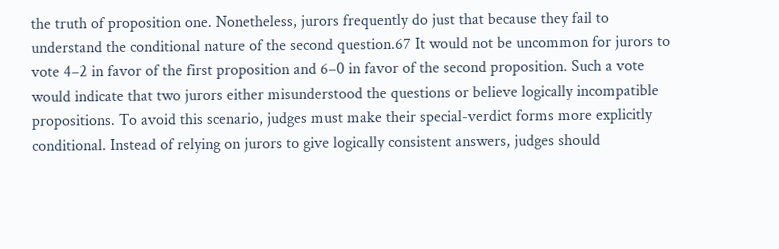the truth of proposition one. Nonetheless, jurors frequently do just that because they fail to understand the conditional nature of the second question.67 It would not be uncommon for jurors to vote 4–2 in favor of the first proposition and 6–0 in favor of the second proposition. Such a vote would indicate that two jurors either misunderstood the questions or believe logically incompatible propositions. To avoid this scenario, judges must make their special-verdict forms more explicitly conditional. Instead of relying on jurors to give logically consistent answers, judges should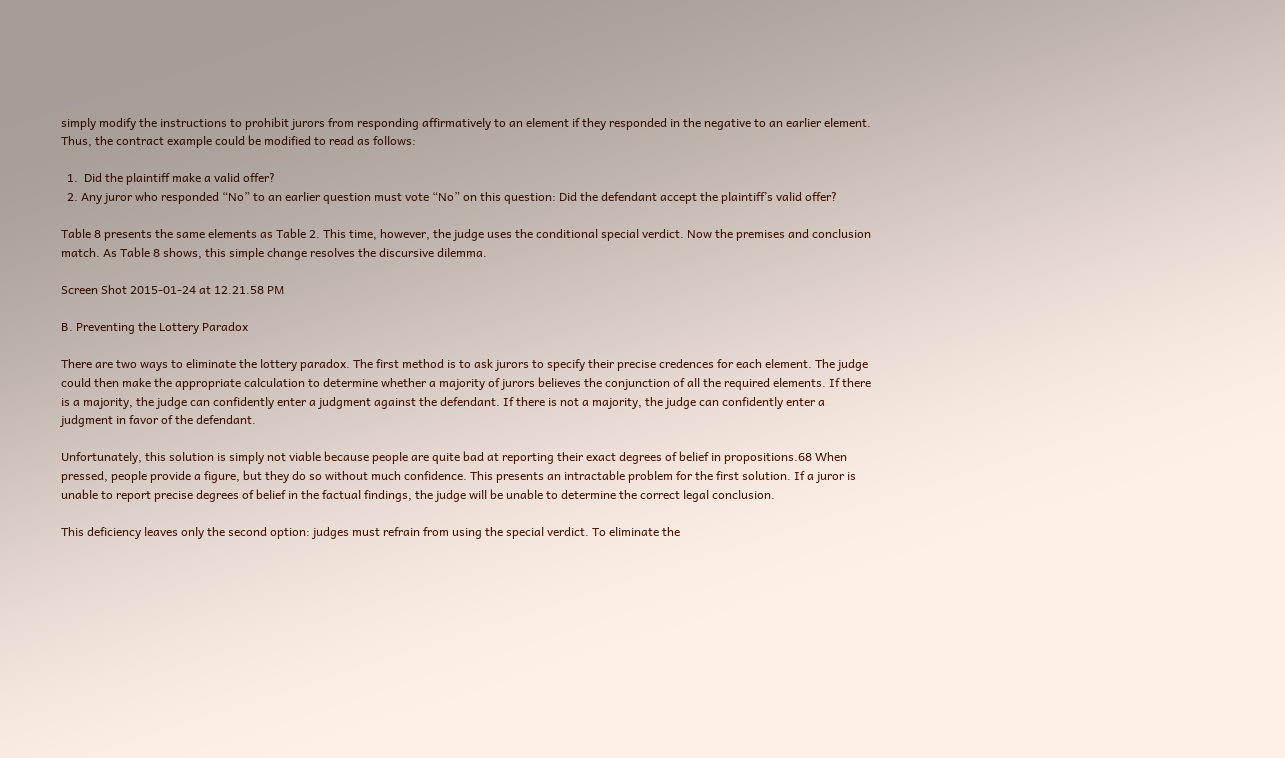simply modify the instructions to prohibit jurors from responding affirmatively to an element if they responded in the negative to an earlier element. Thus, the contract example could be modified to read as follows:

  1.  Did the plaintiff make a valid offer?
  2. Any juror who responded “No” to an earlier question must vote “No” on this question: Did the defendant accept the plaintiff’s valid offer?

Table 8 presents the same elements as Table 2. This time, however, the judge uses the conditional special verdict. Now the premises and conclusion match. As Table 8 shows, this simple change resolves the discursive dilemma.

Screen Shot 2015-01-24 at 12.21.58 PM

B. Preventing the Lottery Paradox

There are two ways to eliminate the lottery paradox. The first method is to ask jurors to specify their precise credences for each element. The judge could then make the appropriate calculation to determine whether a majority of jurors believes the conjunction of all the required elements. If there is a majority, the judge can confidently enter a judgment against the defendant. If there is not a majority, the judge can confidently enter a judgment in favor of the defendant.

Unfortunately, this solution is simply not viable because people are quite bad at reporting their exact degrees of belief in propositions.68 When pressed, people provide a figure, but they do so without much confidence. This presents an intractable problem for the first solution. If a juror is unable to report precise degrees of belief in the factual findings, the judge will be unable to determine the correct legal conclusion.

This deficiency leaves only the second option: judges must refrain from using the special verdict. To eliminate the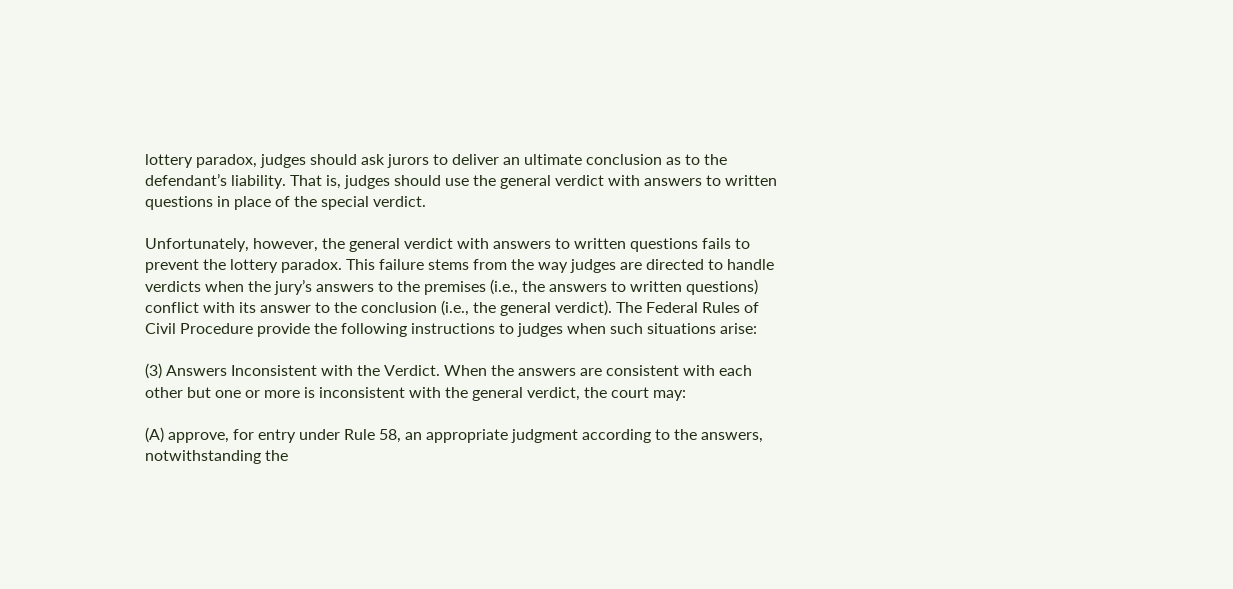lottery paradox, judges should ask jurors to deliver an ultimate conclusion as to the defendant’s liability. That is, judges should use the general verdict with answers to written questions in place of the special verdict.

Unfortunately, however, the general verdict with answers to written questions fails to prevent the lottery paradox. This failure stems from the way judges are directed to handle verdicts when the jury’s answers to the premises (i.e., the answers to written questions) conflict with its answer to the conclusion (i.e., the general verdict). The Federal Rules of Civil Procedure provide the following instructions to judges when such situations arise:

(3) Answers Inconsistent with the Verdict. When the answers are consistent with each other but one or more is inconsistent with the general verdict, the court may:

(A) approve, for entry under Rule 58, an appropriate judgment according to the answers, notwithstanding the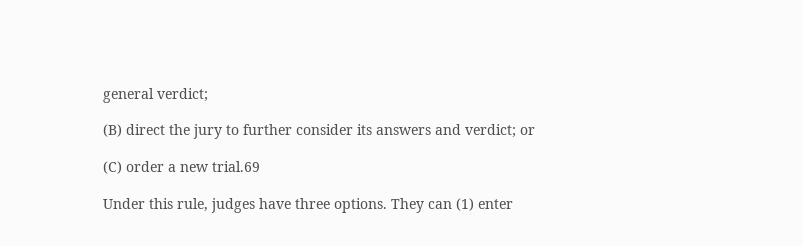general verdict;

(B) direct the jury to further consider its answers and verdict; or

(C) order a new trial.69

Under this rule, judges have three options. They can (1) enter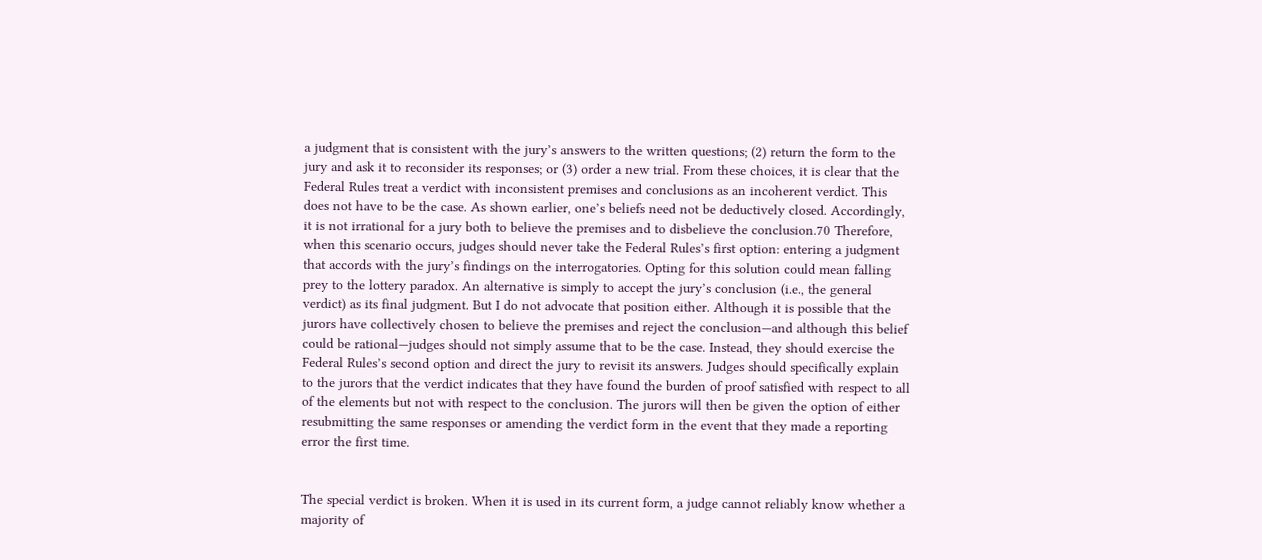a judgment that is consistent with the jury’s answers to the written questions; (2) return the form to the jury and ask it to reconsider its responses; or (3) order a new trial. From these choices, it is clear that the Federal Rules treat a verdict with inconsistent premises and conclusions as an incoherent verdict. This does not have to be the case. As shown earlier, one’s beliefs need not be deductively closed. Accordingly, it is not irrational for a jury both to believe the premises and to disbelieve the conclusion.70 Therefore, when this scenario occurs, judges should never take the Federal Rules’s first option: entering a judgment that accords with the jury’s findings on the interrogatories. Opting for this solution could mean falling prey to the lottery paradox. An alternative is simply to accept the jury’s conclusion (i.e., the general verdict) as its final judgment. But I do not advocate that position either. Although it is possible that the jurors have collectively chosen to believe the premises and reject the conclusion—and although this belief could be rational—judges should not simply assume that to be the case. Instead, they should exercise the Federal Rules’s second option and direct the jury to revisit its answers. Judges should specifically explain to the jurors that the verdict indicates that they have found the burden of proof satisfied with respect to all of the elements but not with respect to the conclusion. The jurors will then be given the option of either resubmitting the same responses or amending the verdict form in the event that they made a reporting error the first time.


The special verdict is broken. When it is used in its current form, a judge cannot reliably know whether a majority of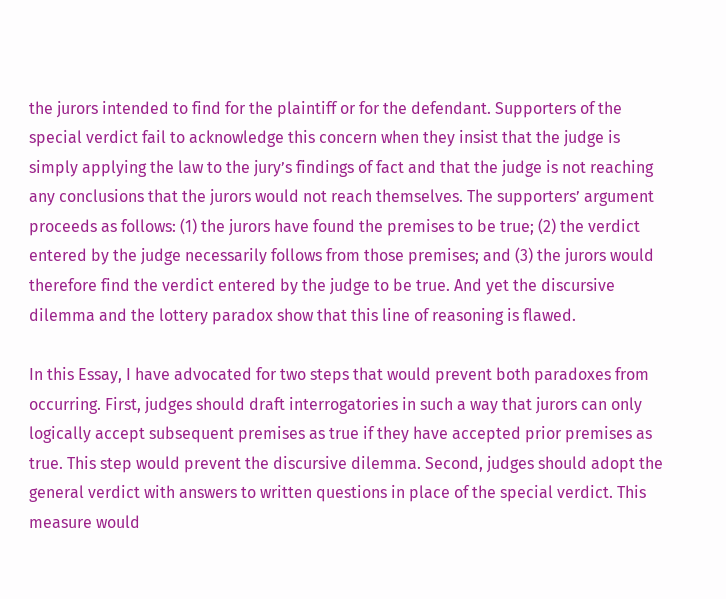the jurors intended to find for the plaintiff or for the defendant. Supporters of the special verdict fail to acknowledge this concern when they insist that the judge is simply applying the law to the jury’s findings of fact and that the judge is not reaching any conclusions that the jurors would not reach themselves. The supporters’ argument proceeds as follows: (1) the jurors have found the premises to be true; (2) the verdict entered by the judge necessarily follows from those premises; and (3) the jurors would therefore find the verdict entered by the judge to be true. And yet the discursive dilemma and the lottery paradox show that this line of reasoning is flawed.

In this Essay, I have advocated for two steps that would prevent both paradoxes from occurring. First, judges should draft interrogatories in such a way that jurors can only logically accept subsequent premises as true if they have accepted prior premises as true. This step would prevent the discursive dilemma. Second, judges should adopt the general verdict with answers to written questions in place of the special verdict. This measure would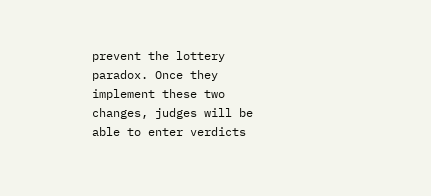prevent the lottery paradox. Once they implement these two changes, judges will be able to enter verdicts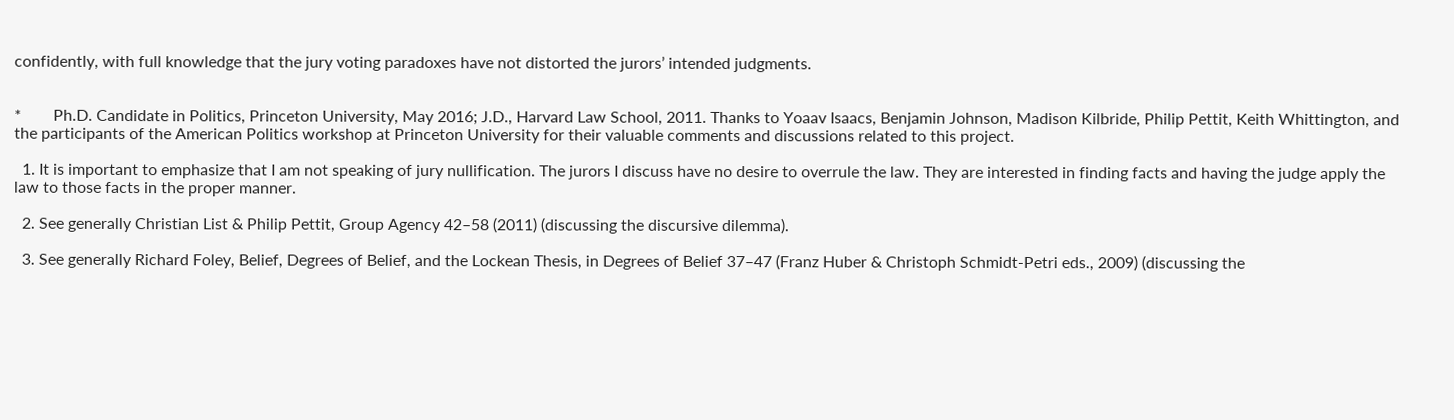confidently, with full knowledge that the jury voting paradoxes have not distorted the jurors’ intended judgments.


*        Ph.D. Candidate in Politics, Princeton University, May 2016; J.D., Harvard Law School, 2011. Thanks to Yoaav Isaacs, Benjamin Johnson, Madison Kilbride, Philip Pettit, Keith Whittington, and the participants of the American Politics workshop at Princeton University for their valuable comments and discussions related to this project.

  1. It is important to emphasize that I am not speaking of jury nullification. The jurors I discuss have no desire to overrule the law. They are interested in finding facts and having the judge apply the law to those facts in the proper manner.

  2. See generally Christian List & Philip Pettit, Group Agency 42–58 (2011) (discussing the discursive dilemma).

  3. See generally Richard Foley, Belief, Degrees of Belief, and the Lockean Thesis, in Degrees of Belief 37–47 (Franz Huber & Christoph Schmidt-Petri eds., 2009) (discussing the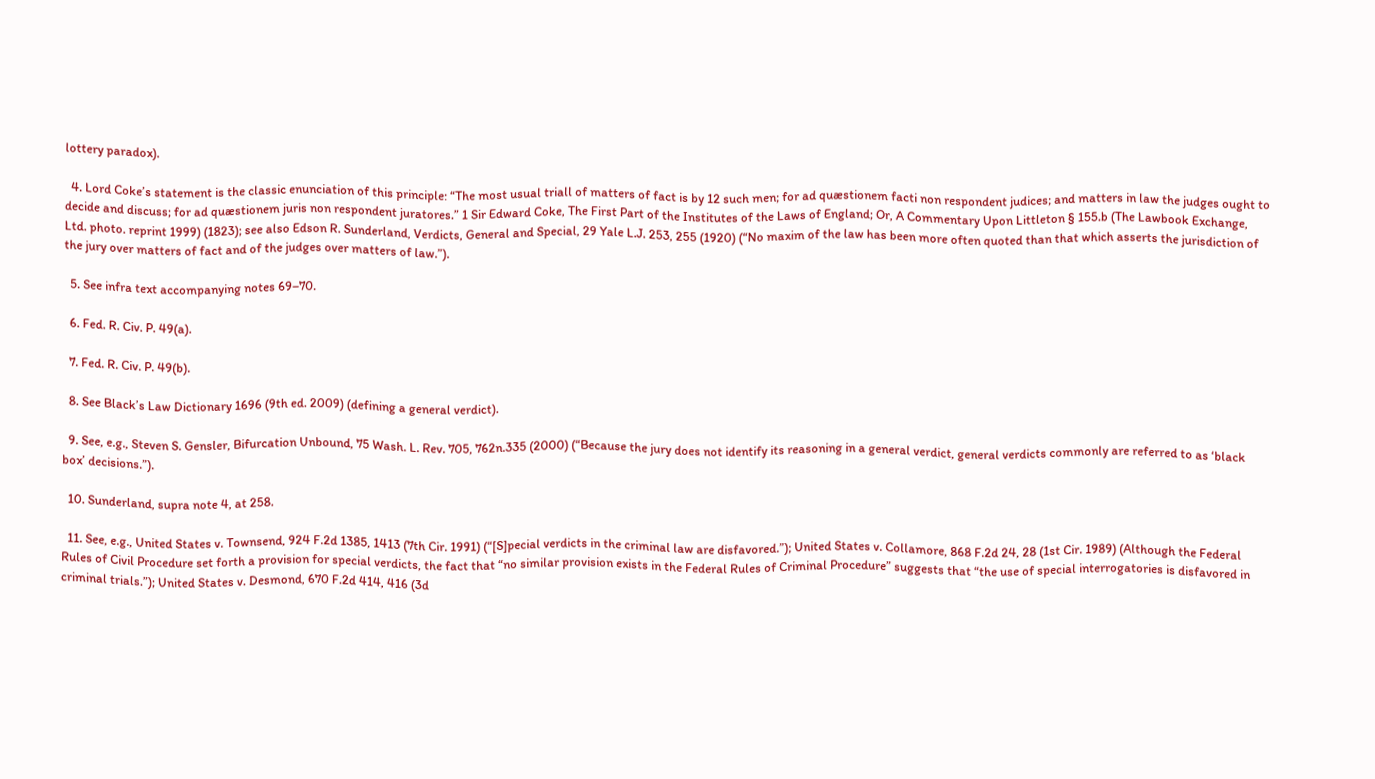lottery paradox).

  4. Lord Coke’s statement is the classic enunciation of this principle: “The most usual triall of matters of fact is by 12 such men; for ad quæstionem facti non respondent judices; and matters in law the judges ought to decide and discuss; for ad quæstionem juris non respondent juratores.” 1 Sir Edward Coke, The First Part of the Institutes of the Laws of England; Or, A Commentary Upon Littleton § 155.b (The Lawbook Exchange, Ltd. photo. reprint 1999) (1823); see also Edson R. Sunderland, Verdicts, General and Special, 29 Yale L.J. 253, 255 (1920) (“No maxim of the law has been more often quoted than that which asserts the jurisdiction of the jury over matters of fact and of the judges over matters of law.”).

  5. See infra text accompanying notes 69–70.

  6. Fed. R. Civ. P. 49(a).

  7. Fed. R. Civ. P. 49(b).

  8. See Black’s Law Dictionary 1696 (9th ed. 2009) (defining a general verdict).

  9. See, e.g., Steven S. Gensler, Bifurcation Unbound, 75 Wash. L. Rev. 705, 762n.335 (2000) (“Because the jury does not identify its reasoning in a general verdict, general verdicts commonly are referred to as ‘black box’ decisions.”).

  10. Sunderland, supra note 4, at 258.

  11. See, e.g., United States v. Townsend, 924 F.2d 1385, 1413 (7th Cir. 1991) (“[S]pecial verdicts in the criminal law are disfavored.”); United States v. Collamore, 868 F.2d 24, 28 (1st Cir. 1989) (Although the Federal Rules of Civil Procedure set forth a provision for special verdicts, the fact that “no similar provision exists in the Federal Rules of Criminal Procedure” suggests that “the use of special interrogatories is disfavored in criminal trials.”); United States v. Desmond, 670 F.2d 414, 416 (3d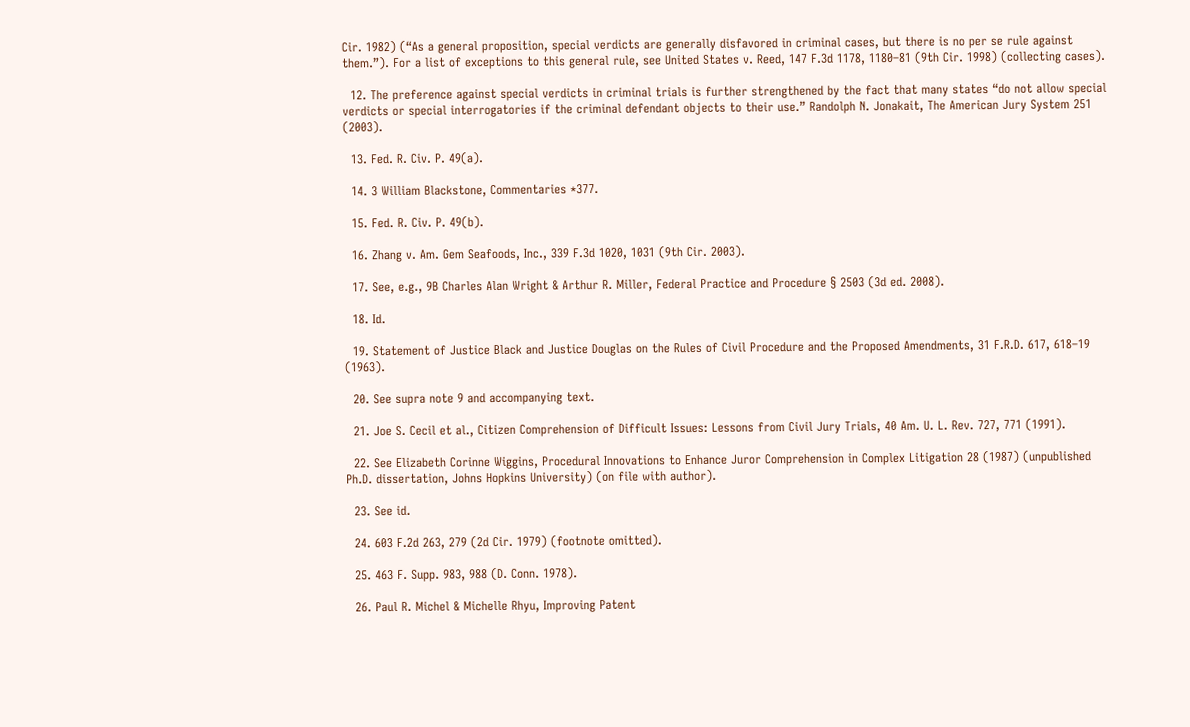Cir. 1982) (“As a general proposition, special verdicts are generally disfavored in criminal cases, but there is no per se rule against them.”). For a list of exceptions to this general rule, see United States v. Reed, 147 F.3d 1178, 1180–81 (9th Cir. 1998) (collecting cases).

  12. The preference against special verdicts in criminal trials is further strengthened by the fact that many states “do not allow special verdicts or special interrogatories if the criminal defendant objects to their use.” Randolph N. Jonakait, The American Jury System 251 (2003).

  13. Fed. R. Civ. P. 49(a).

  14. 3 William Blackstone, Commentaries *377.

  15. Fed. R. Civ. P. 49(b).

  16. Zhang v. Am. Gem Seafoods, Inc., 339 F.3d 1020, 1031 (9th Cir. 2003).

  17. See, e.g., 9B Charles Alan Wright & Arthur R. Miller, Federal Practice and Procedure § 2503 (3d ed. 2008).

  18. Id.

  19. Statement of Justice Black and Justice Douglas on the Rules of Civil Procedure and the Proposed Amendments, 31 F.R.D. 617, 618–19 (1963).

  20. See supra note 9 and accompanying text.

  21. Joe S. Cecil et al., Citizen Comprehension of Difficult Issues: Lessons from Civil Jury Trials, 40 Am. U. L. Rev. 727, 771 (1991).

  22. See Elizabeth Corinne Wiggins, Procedural Innovations to Enhance Juror Comprehension in Complex Litigation 28 (1987) (unpublished Ph.D. dissertation, Johns Hopkins University) (on file with author).

  23. See id.

  24. 603 F.2d 263, 279 (2d Cir. 1979) (footnote omitted).

  25. 463 F. Supp. 983, 988 (D. Conn. 1978).

  26. Paul R. Michel & Michelle Rhyu, Improving Patent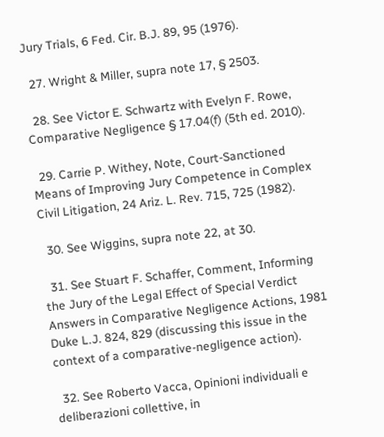Jury Trials, 6 Fed. Cir. B.J. 89, 95 (1976).

  27. Wright & Miller, supra note 17, § 2503.

  28. See Victor E. Schwartz with Evelyn F. Rowe, Comparative Negligence § 17.04(f) (5th ed. 2010).

  29. Carrie P. Withey, Note, Court-Sanctioned Means of Improving Jury Competence in Complex Civil Litigation, 24 Ariz. L. Rev. 715, 725 (1982).

  30. See Wiggins, supra note 22, at 30.

  31. See Stuart F. Schaffer, Comment, Informing the Jury of the Legal Effect of Special Verdict Answers in Comparative Negligence Actions, 1981 Duke L.J. 824, 829 (discussing this issue in the context of a comparative-negligence action).

  32. See Roberto Vacca, Opinioni individuali e deliberazioni collettive, in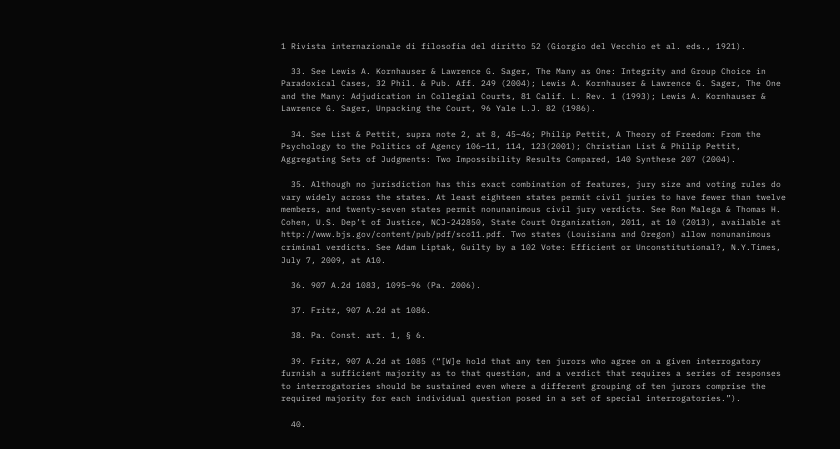1 Rivista internazionale di filosofia del diritto 52 (Giorgio del Vecchio et al. eds., 1921).

  33. See Lewis A. Kornhauser & Lawrence G. Sager, The Many as One: Integrity and Group Choice in Paradoxical Cases, 32 Phil. & Pub. Aff. 249 (2004); Lewis A. Kornhauser & Lawrence G. Sager, The One and the Many: Adjudication in Collegial Courts, 81 Calif. L. Rev. 1 (1993); Lewis A. Kornhauser & Lawrence G. Sager, Unpacking the Court, 96 Yale L.J. 82 (1986).

  34. See List & Pettit, supra note 2, at 8, 45–46; Philip Pettit, A Theory of Freedom: From the Psychology to the Politics of Agency 106–11, 114, 123(2001); Christian List & Philip Pettit, Aggregating Sets of Judgments: Two Impossibility Results Compared, 140 Synthese 207 (2004).

  35. Although no jurisdiction has this exact combination of features, jury size and voting rules do vary widely across the states. At least eighteen states permit civil juries to have fewer than twelve members, and twenty-seven states permit nonunanimous civil jury verdicts. See Ron Malega & Thomas H. Cohen, U.S. Dep’t of Justice, NCJ-242850, State Court Organization, 2011, at 10 (2013), available at http://www.bjs.gov/content/pub/pdf/sco11.pdf. Two states (Louisiana and Oregon) allow nonunanimous criminal verdicts. See Adam Liptak, Guilty by a 102 Vote: Efficient or Unconstitutional?, N.Y.Times, July 7, 2009, at A10.

  36. 907 A.2d 1083, 1095–96 (Pa. 2006).

  37. Fritz, 907 A.2d at 1086.

  38. Pa. Const. art. 1, § 6.

  39. Fritz, 907 A.2d at 1085 (“[W]e hold that any ten jurors who agree on a given interrogatory furnish a sufficient majority as to that question, and a verdict that requires a series of responses to interrogatories should be sustained even where a different grouping of ten jurors comprise the required majority for each individual question posed in a set of special interrogatories.”).

  40.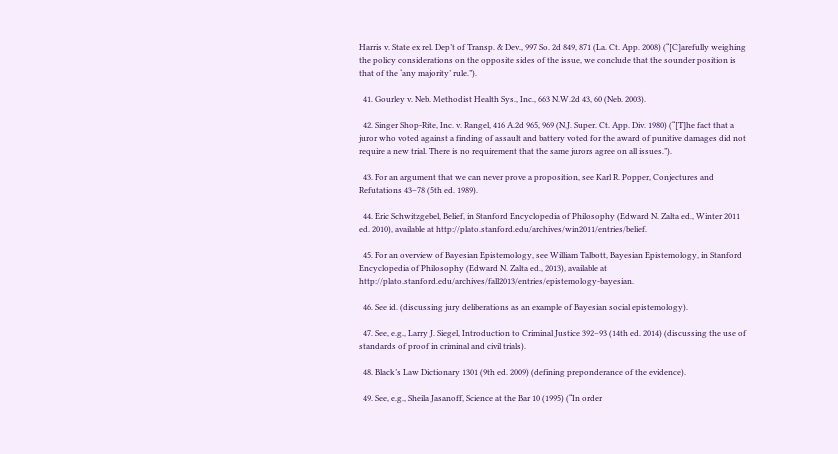Harris v. State ex rel. Dep’t of Transp. & Dev., 997 So. 2d 849, 871 (La. Ct. App. 2008) (“[C]arefully weighing the policy considerations on the opposite sides of the issue, we conclude that the sounder position is that of the ‘any majority’ rule.”).

  41. Gourley v. Neb. Methodist Health Sys., Inc., 663 N.W.2d 43, 60 (Neb. 2003).

  42. Singer Shop-Rite, Inc. v. Rangel, 416 A.2d 965, 969 (N.J. Super. Ct. App. Div. 1980) (“[T]he fact that a juror who voted against a finding of assault and battery voted for the award of punitive damages did not require a new trial. There is no requirement that the same jurors agree on all issues.”).

  43. For an argument that we can never prove a proposition, see Karl R. Popper, Conjectures and Refutations 43–78 (5th ed. 1989).

  44. Eric Schwitzgebel, Belief, in Stanford Encyclopedia of Philosophy (Edward N. Zalta ed., Winter 2011 ed. 2010), available at http://plato.stanford.edu/archives/win2011/entries/belief.

  45. For an overview of Bayesian Epistemology, see William Talbott, Bayesian Epistemology, in Stanford Encyclopedia of Philosophy (Edward N. Zalta ed., 2013), available at http://plato.stanford.edu/archives/fall2013/entries/epistemology-bayesian.

  46. See id. (discussing jury deliberations as an example of Bayesian social epistemology).

  47. See, e.g., Larry J. Siegel, Introduction to Criminal Justice 392–93 (14th ed. 2014) (discussing the use of standards of proof in criminal and civil trials).

  48. Black’s Law Dictionary 1301 (9th ed. 2009) (defining preponderance of the evidence).

  49. See, e.g., Sheila Jasanoff, Science at the Bar 10 (1995) (“In order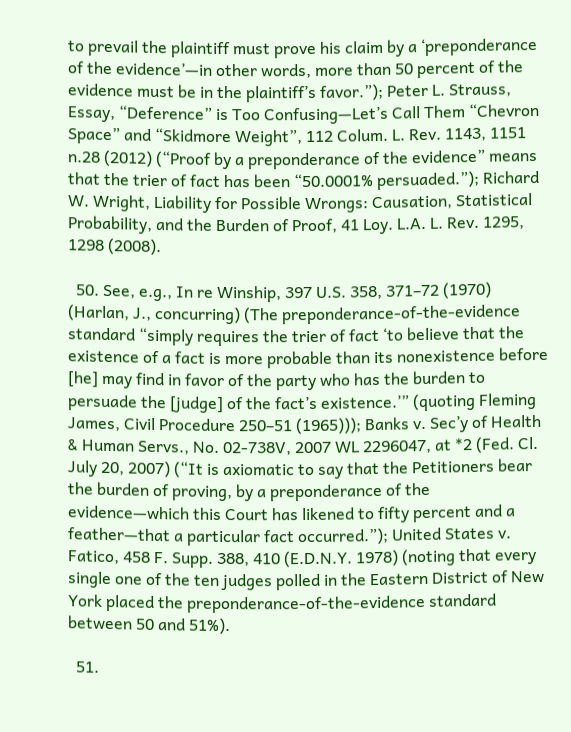to prevail the plaintiff must prove his claim by a ‘preponderance of the evidence’—in other words, more than 50 percent of the evidence must be in the plaintiff’s favor.”); Peter L. Strauss, Essay, “Deference” is Too Confusing—Let’s Call Them “Chevron Space” and “Skidmore Weight”, 112 Colum. L. Rev. 1143, 1151 n.28 (2012) (“Proof by a preponderance of the evidence” means that the trier of fact has been “50.0001% persuaded.”); Richard W. Wright, Liability for Possible Wrongs: Causation, Statistical Probability, and the Burden of Proof, 41 Loy. L.A. L. Rev. 1295, 1298 (2008).

  50. See, e.g., In re Winship, 397 U.S. 358, 371–72 (1970) (Harlan, J., concurring) (The preponderance-of-the-evidence standard “simply requires the trier of fact ‘to believe that the existence of a fact is more probable than its nonexistence before [he] may find in favor of the party who has the burden to persuade the [judge] of the fact’s existence.’” (quoting Fleming James, Civil Procedure 250–51 (1965))); Banks v. Sec’y of Health & Human Servs., No. 02-738V, 2007 WL 2296047, at *2 (Fed. Cl. July 20, 2007) (“It is axiomatic to say that the Petitioners bear the burden of proving, by a preponderance of the evidence—which this Court has likened to fifty percent and a feather—that a particular fact occurred.”); United States v. Fatico, 458 F. Supp. 388, 410 (E.D.N.Y. 1978) (noting that every single one of the ten judges polled in the Eastern District of New York placed the preponderance-of-the-evidence standard between 50 and 51%).

  51.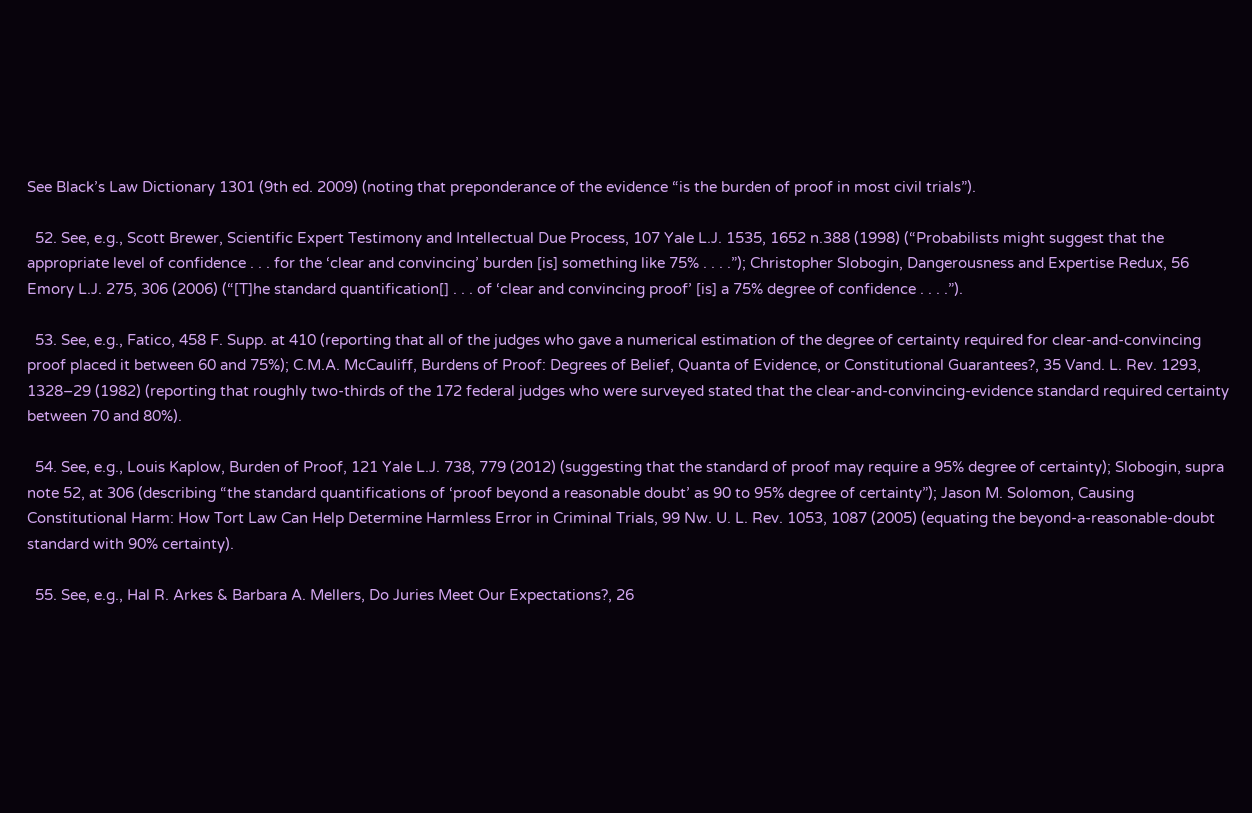See Black’s Law Dictionary 1301 (9th ed. 2009) (noting that preponderance of the evidence “is the burden of proof in most civil trials”).

  52. See, e.g., Scott Brewer, Scientific Expert Testimony and Intellectual Due Process, 107 Yale L.J. 1535, 1652 n.388 (1998) (“Probabilists might suggest that the appropriate level of confidence . . . for the ‘clear and convincing’ burden [is] something like 75% . . . .”); Christopher Slobogin, Dangerousness and Expertise Redux, 56 Emory L.J. 275, 306 (2006) (“[T]he standard quantification[] . . . of ‘clear and convincing proof’ [is] a 75% degree of confidence . . . .”).

  53. See, e.g., Fatico, 458 F. Supp. at 410 (reporting that all of the judges who gave a numerical estimation of the degree of certainty required for clear-and-convincing proof placed it between 60 and 75%); C.M.A. McCauliff, Burdens of Proof: Degrees of Belief, Quanta of Evidence, or Constitutional Guarantees?, 35 Vand. L. Rev. 1293, 1328–29 (1982) (reporting that roughly two-thirds of the 172 federal judges who were surveyed stated that the clear-and-convincing-evidence standard required certainty between 70 and 80%).

  54. See, e.g., Louis Kaplow, Burden of Proof, 121 Yale L.J. 738, 779 (2012) (suggesting that the standard of proof may require a 95% degree of certainty); Slobogin, supra note 52, at 306 (describing “the standard quantifications of ‘proof beyond a reasonable doubt’ as 90 to 95% degree of certainty”); Jason M. Solomon, Causing Constitutional Harm: How Tort Law Can Help Determine Harmless Error in Criminal Trials, 99 Nw. U. L. Rev. 1053, 1087 (2005) (equating the beyond-a-reasonable-doubt standard with 90% certainty).

  55. See, e.g., Hal R. Arkes & Barbara A. Mellers, Do Juries Meet Our Expectations?, 26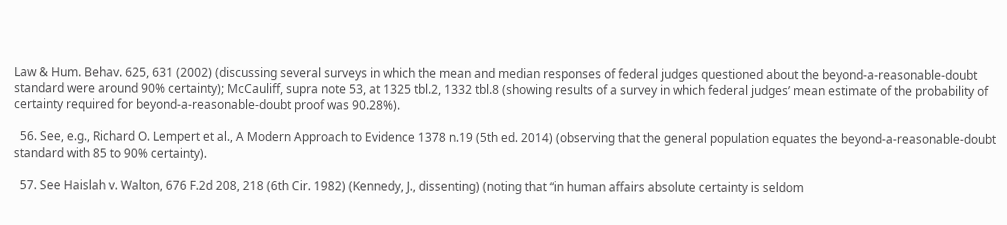Law & Hum. Behav. 625, 631 (2002) (discussing several surveys in which the mean and median responses of federal judges questioned about the beyond-a-reasonable-doubt standard were around 90% certainty); McCauliff, supra note 53, at 1325 tbl.2, 1332 tbl.8 (showing results of a survey in which federal judges’ mean estimate of the probability of certainty required for beyond-a-reasonable-doubt proof was 90.28%).

  56. See, e.g., Richard O. Lempert et al., A Modern Approach to Evidence 1378 n.19 (5th ed. 2014) (observing that the general population equates the beyond-a-reasonable-doubt standard with 85 to 90% certainty).

  57. See Haislah v. Walton, 676 F.2d 208, 218 (6th Cir. 1982) (Kennedy, J., dissenting) (noting that “in human affairs absolute certainty is seldom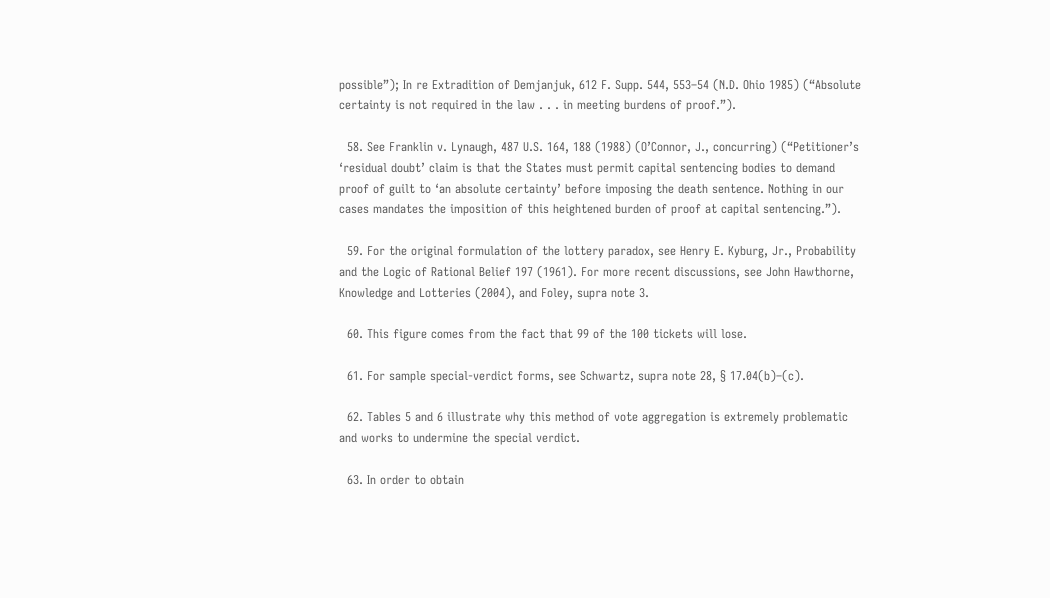possible”); In re Extradition of Demjanjuk, 612 F. Supp. 544, 553–54 (N.D. Ohio 1985) (“Absolute certainty is not required in the law . . . in meeting burdens of proof.”).

  58. See Franklin v. Lynaugh, 487 U.S. 164, 188 (1988) (O’Connor, J., concurring) (“Petitioner’s ‘residual doubt’ claim is that the States must permit capital sentencing bodies to demand proof of guilt to ‘an absolute certainty’ before imposing the death sentence. Nothing in our cases mandates the imposition of this heightened burden of proof at capital sentencing.”).

  59. For the original formulation of the lottery paradox, see Henry E. Kyburg, Jr., Probability and the Logic of Rational Belief 197 (1961). For more recent discussions, see John Hawthorne, Knowledge and Lotteries (2004), and Foley, supra note 3.

  60. This figure comes from the fact that 99 of the 100 tickets will lose.

  61. For sample special-verdict forms, see Schwartz, supra note 28, § 17.04(b)–(c).

  62. Tables 5 and 6 illustrate why this method of vote aggregation is extremely problematic and works to undermine the special verdict.

  63. In order to obtain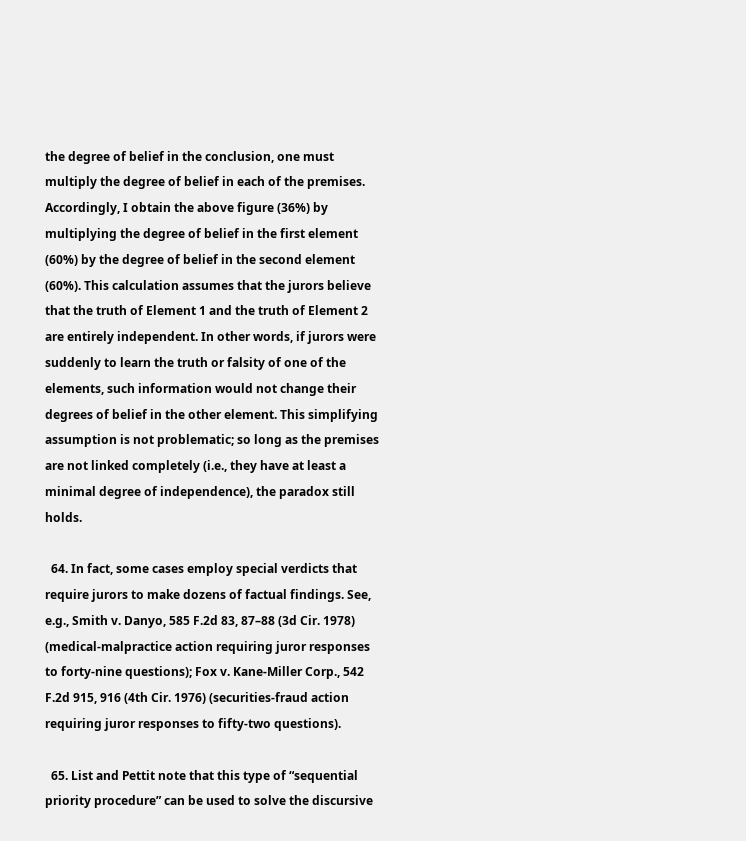the degree of belief in the conclusion, one must multiply the degree of belief in each of the premises. Accordingly, I obtain the above figure (36%) by multiplying the degree of belief in the first element (60%) by the degree of belief in the second element (60%). This calculation assumes that the jurors believe that the truth of Element 1 and the truth of Element 2 are entirely independent. In other words, if jurors were suddenly to learn the truth or falsity of one of the elements, such information would not change their degrees of belief in the other element. This simplifying assumption is not problematic; so long as the premises are not linked completely (i.e., they have at least a minimal degree of independence), the paradox still holds.

  64. In fact, some cases employ special verdicts that require jurors to make dozens of factual findings. See, e.g., Smith v. Danyo, 585 F.2d 83, 87–88 (3d Cir. 1978) (medical-malpractice action requiring juror responses to forty-nine questions); Fox v. Kane-Miller Corp., 542 F.2d 915, 916 (4th Cir. 1976) (securities-fraud action requiring juror responses to fifty-two questions).

  65. List and Pettit note that this type of “sequential priority procedure” can be used to solve the discursive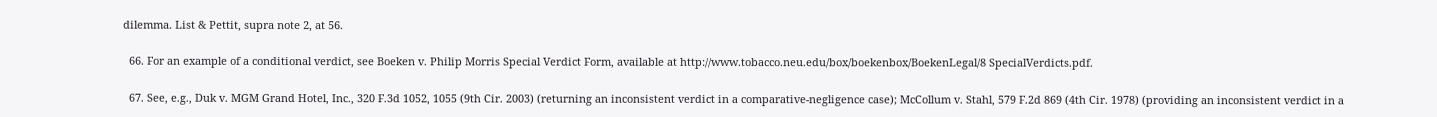dilemma. List & Pettit, supra note 2, at 56.

  66. For an example of a conditional verdict, see Boeken v. Philip Morris Special Verdict Form, available at http://www.tobacco.neu.edu/box/boekenbox/BoekenLegal/8 SpecialVerdicts.pdf.

  67. See, e.g., Duk v. MGM Grand Hotel, Inc., 320 F.3d 1052, 1055 (9th Cir. 2003) (returning an inconsistent verdict in a comparative-negligence case); McCollum v. Stahl, 579 F.2d 869 (4th Cir. 1978) (providing an inconsistent verdict in a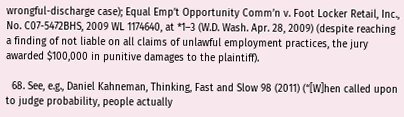wrongful-discharge case); Equal Emp’t Opportunity Comm’n v. Foot Locker Retail, Inc., No. C07-5472BHS, 2009 WL 1174640, at *1–3 (W.D. Wash. Apr. 28, 2009) (despite reaching a finding of not liable on all claims of unlawful employment practices, the jury awarded $100,000 in punitive damages to the plaintiff).

  68. See, e.g., Daniel Kahneman, Thinking, Fast and Slow 98 (2011) (“[W]hen called upon to judge probability, people actually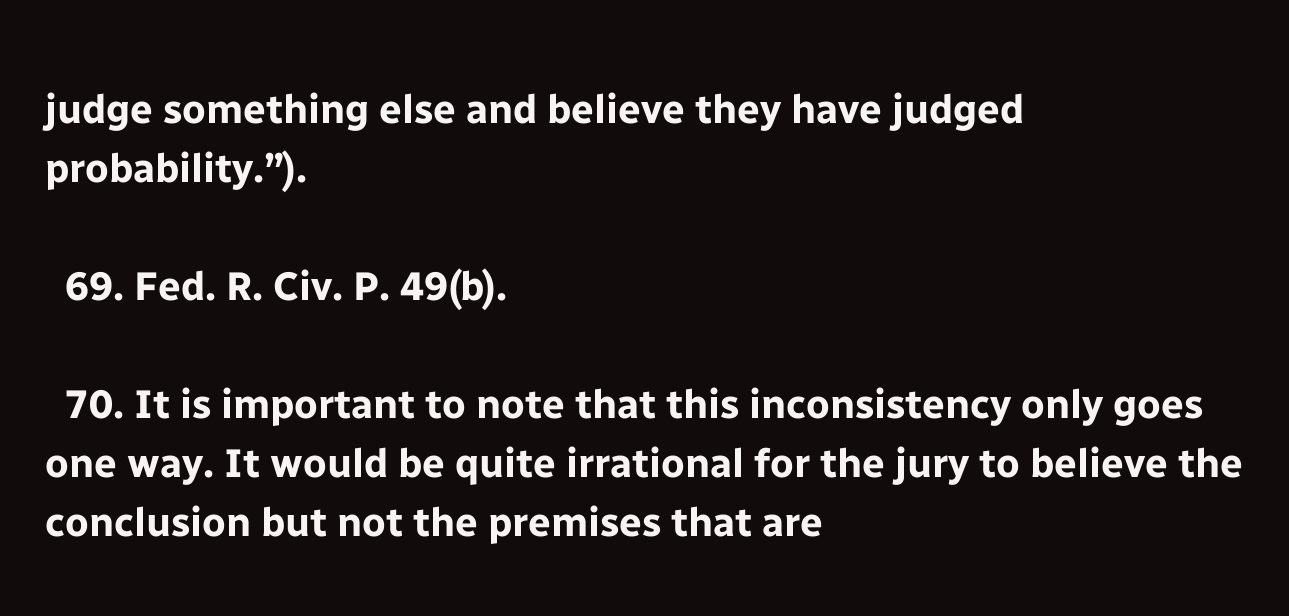judge something else and believe they have judged probability.”).

  69. Fed. R. Civ. P. 49(b).

  70. It is important to note that this inconsistency only goes one way. It would be quite irrational for the jury to believe the conclusion but not the premises that are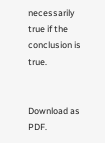necessarily true if the conclusion is true.


Download as PDF.